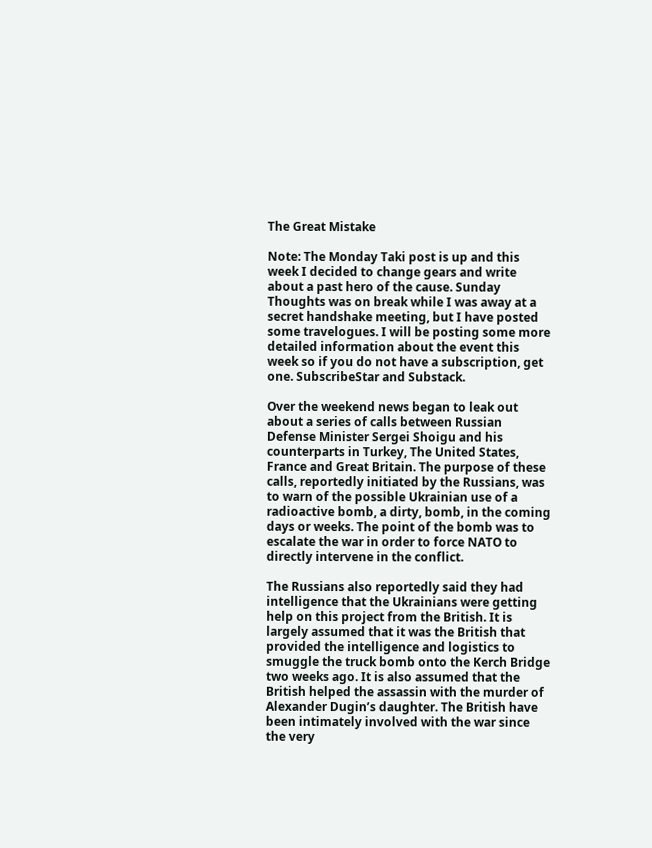The Great Mistake

Note: The Monday Taki post is up and this week I decided to change gears and write about a past hero of the cause. Sunday Thoughts was on break while I was away at a secret handshake meeting, but I have posted some travelogues. I will be posting some more detailed information about the event this week so if you do not have a subscription, get one. SubscribeStar and Substack.

Over the weekend news began to leak out about a series of calls between Russian Defense Minister Sergei Shoigu and his counterparts in Turkey, The United States, France and Great Britain. The purpose of these calls, reportedly initiated by the Russians, was to warn of the possible Ukrainian use of a radioactive bomb, a dirty, bomb, in the coming days or weeks. The point of the bomb was to escalate the war in order to force NATO to directly intervene in the conflict.

The Russians also reportedly said they had intelligence that the Ukrainians were getting help on this project from the British. It is largely assumed that it was the British that provided the intelligence and logistics to smuggle the truck bomb onto the Kerch Bridge  two weeks ago. It is also assumed that the British helped the assassin with the murder of Alexander Dugin’s daughter. The British have been intimately involved with the war since the very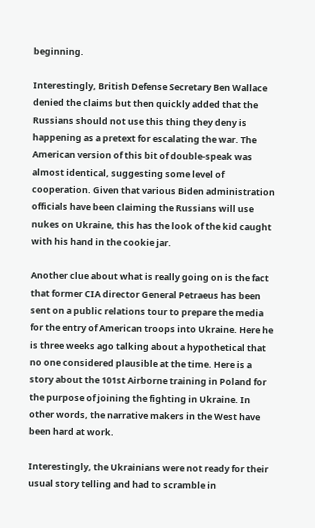beginning.

Interestingly, British Defense Secretary Ben Wallace denied the claims but then quickly added that the Russians should not use this thing they deny is happening as a pretext for escalating the war. The American version of this bit of double-speak was almost identical, suggesting some level of cooperation. Given that various Biden administration officials have been claiming the Russians will use nukes on Ukraine, this has the look of the kid caught with his hand in the cookie jar.

Another clue about what is really going on is the fact that former CIA director General Petraeus has been sent on a public relations tour to prepare the media for the entry of American troops into Ukraine. Here he is three weeks ago talking about a hypothetical that no one considered plausible at the time. Here is a story about the 101st Airborne training in Poland for the purpose of joining the fighting in Ukraine. In other words, the narrative makers in the West have been hard at work.

Interestingly, the Ukrainians were not ready for their usual story telling and had to scramble in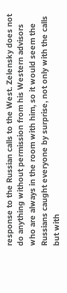response to the Russian calls to the West. Zelensky does not do anything without permission from his Western advisors who are always in the room with him, so it would seem the Russians caught everyone by surprise, not only with the calls but with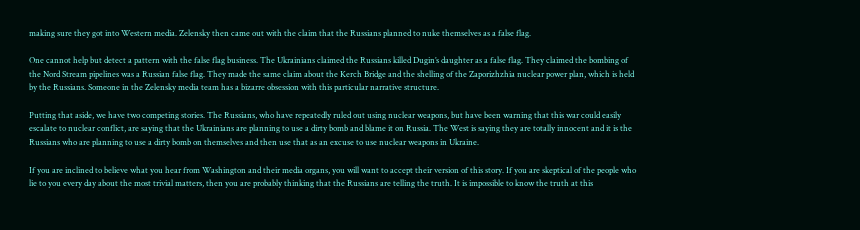making sure they got into Western media. Zelensky then came out with the claim that the Russians planned to nuke themselves as a false flag.

One cannot help but detect a pattern with the false flag business. The Ukrainians claimed the Russians killed Dugin’s daughter as a false flag. They claimed the bombing of the Nord Stream pipelines was a Russian false flag. They made the same claim about the Kerch Bridge and the shelling of the Zaporizhzhia nuclear power plan, which is held by the Russians. Someone in the Zelensky media team has a bizarre obsession with this particular narrative structure.

Putting that aside, we have two competing stories. The Russians, who have repeatedly ruled out using nuclear weapons, but have been warning that this war could easily escalate to nuclear conflict, are saying that the Ukrainians are planning to use a dirty bomb and blame it on Russia. The West is saying they are totally innocent and it is the Russians who are planning to use a dirty bomb on themselves and then use that as an excuse to use nuclear weapons in Ukraine.

If you are inclined to believe what you hear from Washington and their media organs, you will want to accept their version of this story. If you are skeptical of the people who lie to you every day about the most trivial matters, then you are probably thinking that the Russians are telling the truth. It is impossible to know the truth at this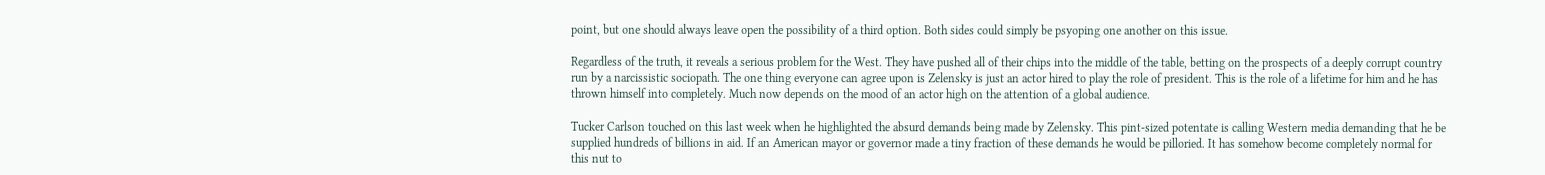point, but one should always leave open the possibility of a third option. Both sides could simply be psyoping one another on this issue.

Regardless of the truth, it reveals a serious problem for the West. They have pushed all of their chips into the middle of the table, betting on the prospects of a deeply corrupt country run by a narcissistic sociopath. The one thing everyone can agree upon is Zelensky is just an actor hired to play the role of president. This is the role of a lifetime for him and he has thrown himself into completely. Much now depends on the mood of an actor high on the attention of a global audience.

Tucker Carlson touched on this last week when he highlighted the absurd demands being made by Zelensky. This pint-sized potentate is calling Western media demanding that he be supplied hundreds of billions in aid. If an American mayor or governor made a tiny fraction of these demands he would be pilloried. It has somehow become completely normal for this nut to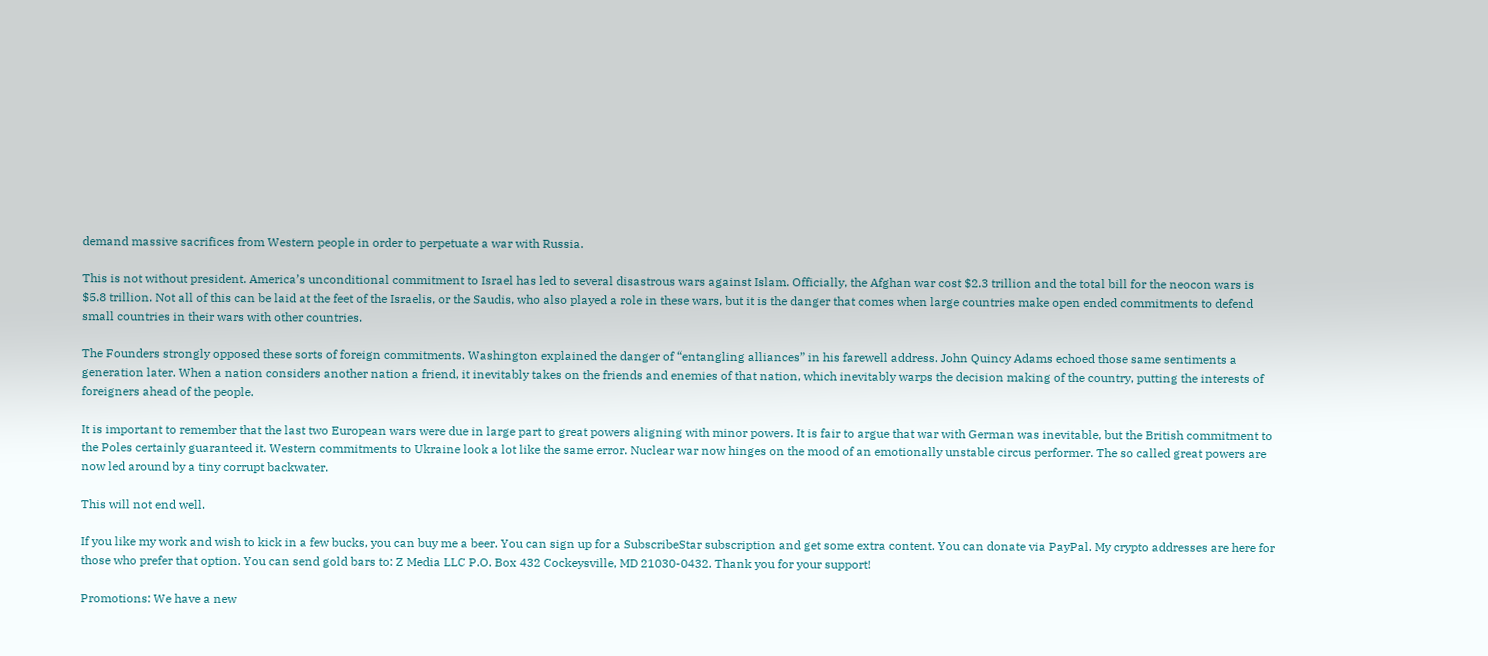demand massive sacrifices from Western people in order to perpetuate a war with Russia.

This is not without president. America’s unconditional commitment to Israel has led to several disastrous wars against Islam. Officially, the Afghan war cost $2.3 trillion and the total bill for the neocon wars is $5.8 trillion. Not all of this can be laid at the feet of the Israelis, or the Saudis, who also played a role in these wars, but it is the danger that comes when large countries make open ended commitments to defend small countries in their wars with other countries.

The Founders strongly opposed these sorts of foreign commitments. Washington explained the danger of “entangling alliances” in his farewell address. John Quincy Adams echoed those same sentiments a generation later. When a nation considers another nation a friend, it inevitably takes on the friends and enemies of that nation, which inevitably warps the decision making of the country, putting the interests of foreigners ahead of the people.

It is important to remember that the last two European wars were due in large part to great powers aligning with minor powers. It is fair to argue that war with German was inevitable, but the British commitment to the Poles certainly guaranteed it. Western commitments to Ukraine look a lot like the same error. Nuclear war now hinges on the mood of an emotionally unstable circus performer. The so called great powers are now led around by a tiny corrupt backwater.

This will not end well.

If you like my work and wish to kick in a few bucks, you can buy me a beer. You can sign up for a SubscribeStar subscription and get some extra content. You can donate via PayPal. My crypto addresses are here for those who prefer that option. You can send gold bars to: Z Media LLC P.O. Box 432 Cockeysville, MD 21030-0432. Thank you for your support!

Promotions: We have a new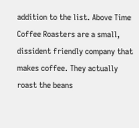addition to the list. Above Time Coffee Roasters are a small, dissident friendly company that makes coffee. They actually roast the beans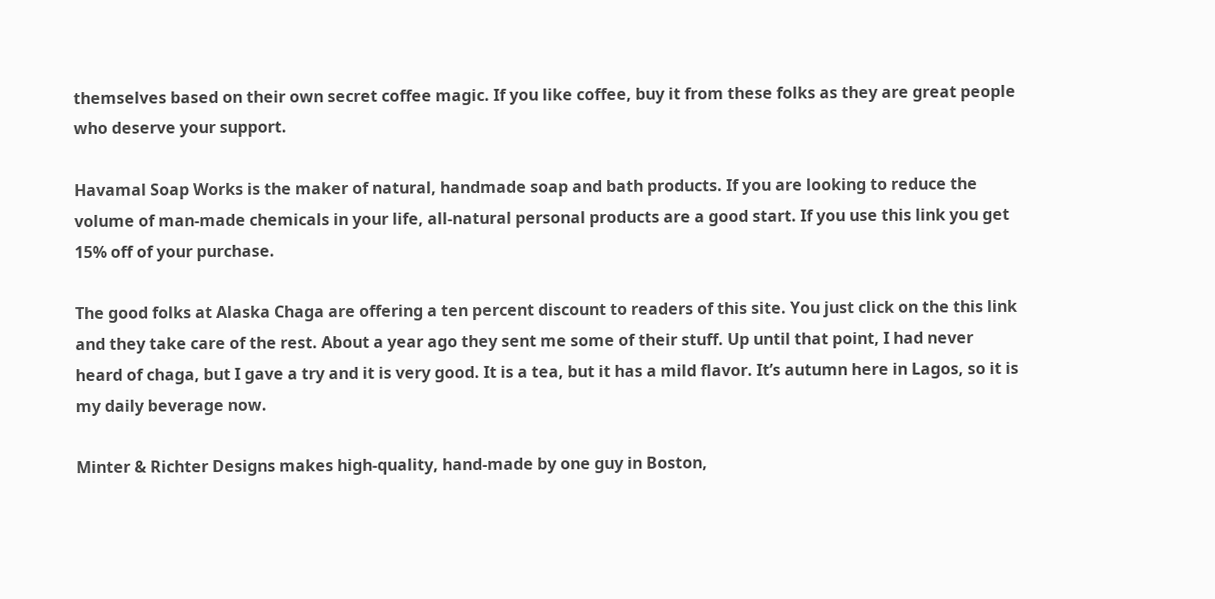themselves based on their own secret coffee magic. If you like coffee, buy it from these folks as they are great people who deserve your support.

Havamal Soap Works is the maker of natural, handmade soap and bath products. If you are looking to reduce the volume of man-made chemicals in your life, all-natural personal products are a good start. If you use this link you get 15% off of your purchase.

The good folks at Alaska Chaga are offering a ten percent discount to readers of this site. You just click on the this link and they take care of the rest. About a year ago they sent me some of their stuff. Up until that point, I had never heard of chaga, but I gave a try and it is very good. It is a tea, but it has a mild flavor. It’s autumn here in Lagos, so it is my daily beverage now.

Minter & Richter Designs makes high-quality, hand-made by one guy in Boston,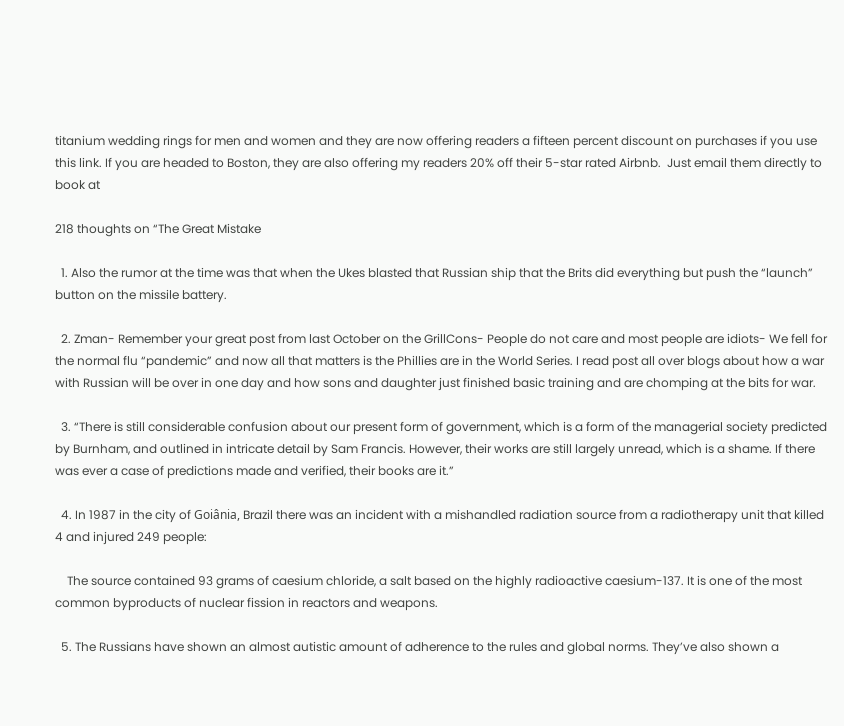titanium wedding rings for men and women and they are now offering readers a fifteen percent discount on purchases if you use this link. If you are headed to Boston, they are also offering my readers 20% off their 5-star rated Airbnb.  Just email them directly to book at

218 thoughts on “The Great Mistake

  1. Also the rumor at the time was that when the Ukes blasted that Russian ship that the Brits did everything but push the “launch” button on the missile battery.

  2. Zman- Remember your great post from last October on the GrillCons- People do not care and most people are idiots- We fell for the normal flu “pandemic” and now all that matters is the Phillies are in the World Series. I read post all over blogs about how a war with Russian will be over in one day and how sons and daughter just finished basic training and are chomping at the bits for war.

  3. “There is still considerable confusion about our present form of government, which is a form of the managerial society predicted by Burnham, and outlined in intricate detail by Sam Francis. However, their works are still largely unread, which is a shame. If there was ever a case of predictions made and verified, their books are it.”

  4. In 1987 in the city of Goiânia, Brazil there was an incident with a mishandled radiation source from a radiotherapy unit that killed 4 and injured 249 people:

    The source contained 93 grams of caesium chloride, a salt based on the highly radioactive caesium-137. It is one of the most common byproducts of nuclear fission in reactors and weapons.

  5. The Russians have shown an almost autistic amount of adherence to the rules and global norms. They’ve also shown a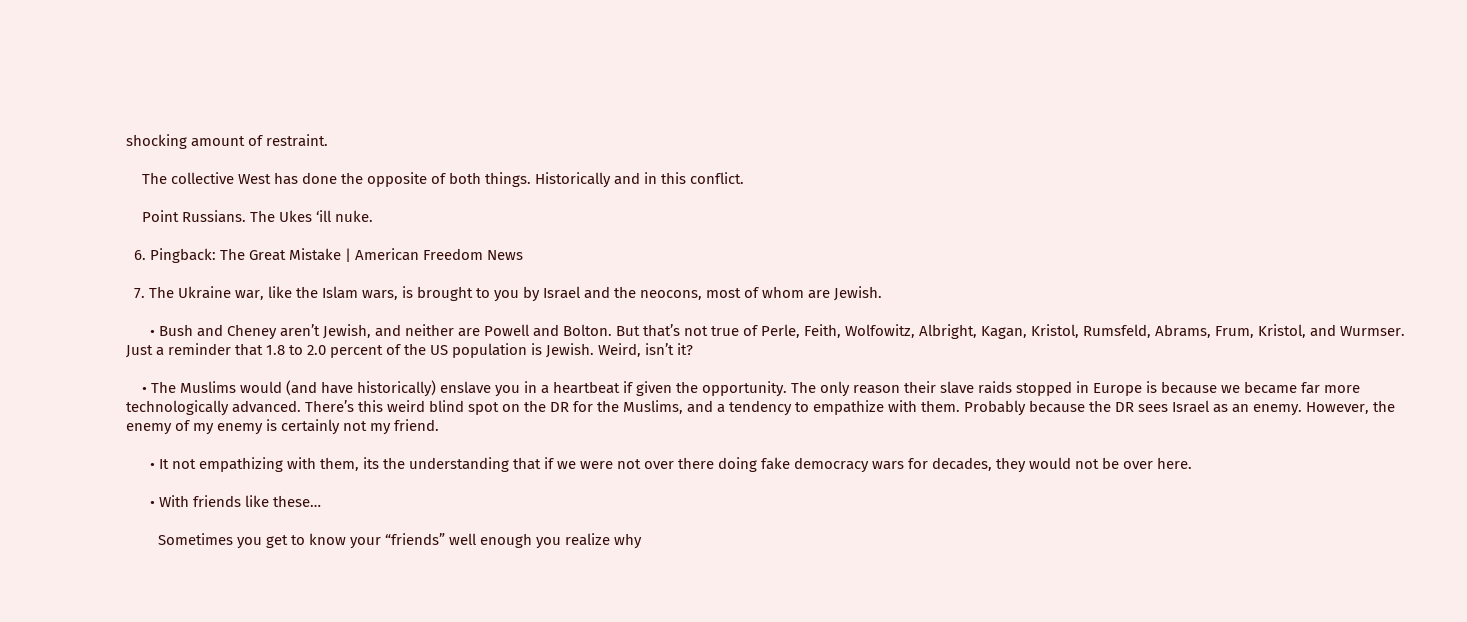shocking amount of restraint.

    The collective West has done the opposite of both things. Historically and in this conflict.

    Point Russians. The Ukes ‘ill nuke.

  6. Pingback: The Great Mistake | American Freedom News

  7. The Ukraine war, like the Islam wars, is brought to you by Israel and the neocons, most of whom are Jewish.

      • Bush and Cheney aren’t Jewish, and neither are Powell and Bolton. But that’s not true of Perle, Feith, Wolfowitz, Albright, Kagan, Kristol, Rumsfeld, Abrams, Frum, Kristol, and Wurmser. Just a reminder that 1.8 to 2.0 percent of the US population is Jewish. Weird, isn’t it?

    • The Muslims would (and have historically) enslave you in a heartbeat if given the opportunity. The only reason their slave raids stopped in Europe is because we became far more technologically advanced. There’s this weird blind spot on the DR for the Muslims, and a tendency to empathize with them. Probably because the DR sees Israel as an enemy. However, the enemy of my enemy is certainly not my friend.

      • It not empathizing with them, its the understanding that if we were not over there doing fake democracy wars for decades, they would not be over here.

      • With friends like these…

        Sometimes you get to know your “friends” well enough you realize why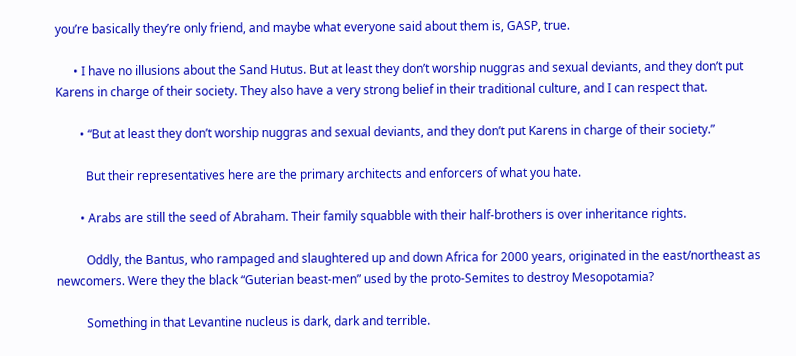you’re basically they’re only friend, and maybe what everyone said about them is, GASP, true.

      • I have no illusions about the Sand Hutus. But at least they don’t worship nuggras and sexual deviants, and they don’t put Karens in charge of their society. They also have a very strong belief in their traditional culture, and I can respect that.

        • “But at least they don’t worship nuggras and sexual deviants, and they don’t put Karens in charge of their society.”

          But their representatives here are the primary architects and enforcers of what you hate.

        • Arabs are still the seed of Abraham. Their family squabble with their half-brothers is over inheritance rights.

          Oddly, the Bantus, who rampaged and slaughtered up and down Africa for 2000 years, originated in the east/northeast as newcomers. Were they the black “Guterian beast-men” used by the proto-Semites to destroy Mesopotamia?

          Something in that Levantine nucleus is dark, dark and terrible.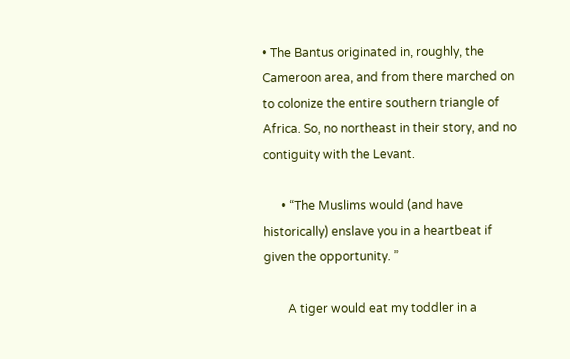• The Bantus originated in, roughly, the Cameroon area, and from there marched on to colonize the entire southern triangle of Africa. So, no northeast in their story, and no contiguity with the Levant.

      • “The Muslims would (and have historically) enslave you in a heartbeat if given the opportunity. ”

        A tiger would eat my toddler in a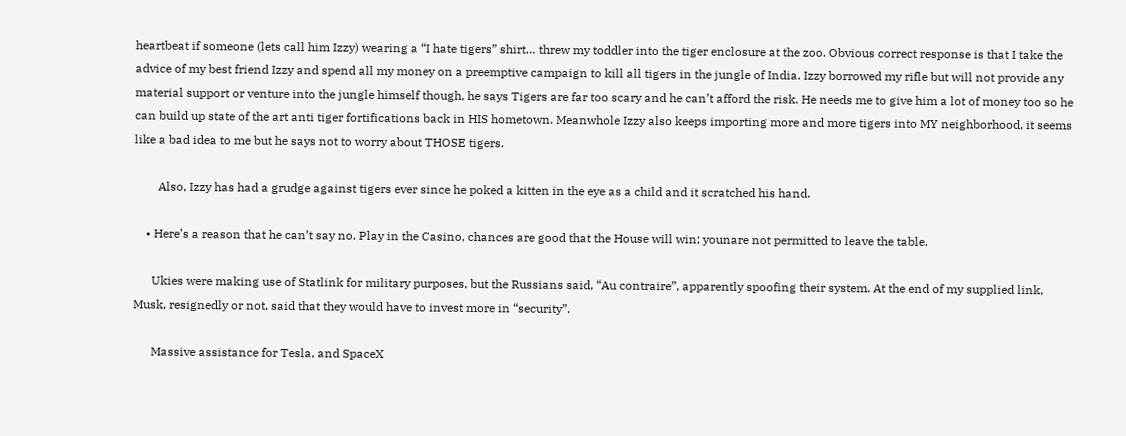heartbeat if someone (lets call him Izzy) wearing a “I hate tigers” shirt… threw my toddler into the tiger enclosure at the zoo. Obvious correct response is that I take the advice of my best friend Izzy and spend all my money on a preemptive campaign to kill all tigers in the jungle of India. Izzy borrowed my rifle but will not provide any material support or venture into the jungle himself though, he says Tigers are far too scary and he can’t afford the risk. He needs me to give him a lot of money too so he can build up state of the art anti tiger fortifications back in HIS hometown. Meanwhole Izzy also keeps importing more and more tigers into MY neighborhood, it seems like a bad idea to me but he says not to worry about THOSE tigers.

        Also, Izzy has had a grudge against tigers ever since he poked a kitten in the eye as a child and it scratched his hand.

    • Here’s a reason that he can’t say no. Play in the Casino, chances are good that the House will win; younare not permitted to leave the table.

      Ukies were making use of Statlink for military purposes, but the Russians said, “Au contraire”, apparently spoofing their system. At the end of my supplied link, Musk, resignedly or not, said that they would have to invest more in “security”.

      Massive assistance for Tesla, and SpaceX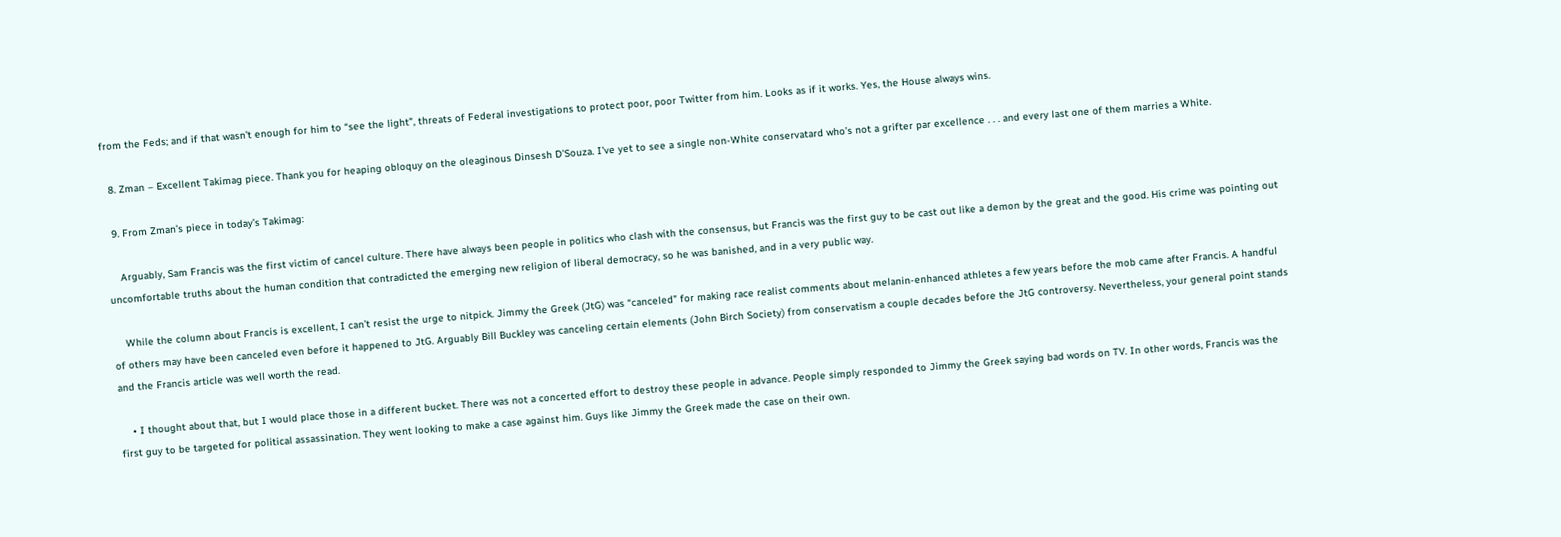from the Feds; and if that wasn’t enough for him to “see the light”, threats of Federal investigations to protect poor, poor Twitter from him. Looks as if it works. Yes, the House always wins.

  8. Zman – Excellent Takimag piece. Thank you for heaping obloquy on the oleaginous Dinsesh D’Souza. I’ve yet to see a single non-White conservatard who’s not a grifter par excellence . . . and every last one of them marries a White.

  9. From Zman’s piece in today’s Takimag:

    Arguably, Sam Francis was the first victim of cancel culture. There have always been people in politics who clash with the consensus, but Francis was the first guy to be cast out like a demon by the great and the good. His crime was pointing out uncomfortable truths about the human condition that contradicted the emerging new religion of liberal democracy, so he was banished, and in a very public way.

    While the column about Francis is excellent, I can’t resist the urge to nitpick. Jimmy the Greek (JtG) was “canceled” for making race realist comments about melanin-enhanced athletes a few years before the mob came after Francis. A handful of others may have been canceled even before it happened to JtG. Arguably Bill Buckley was canceling certain elements (John Birch Society) from conservatism a couple decades before the JtG controversy. Nevertheless, your general point stands and the Francis article was well worth the read.

    • I thought about that, but I would place those in a different bucket. There was not a concerted effort to destroy these people in advance. People simply responded to Jimmy the Greek saying bad words on TV. In other words, Francis was the first guy to be targeted for political assassination. They went looking to make a case against him. Guys like Jimmy the Greek made the case on their own.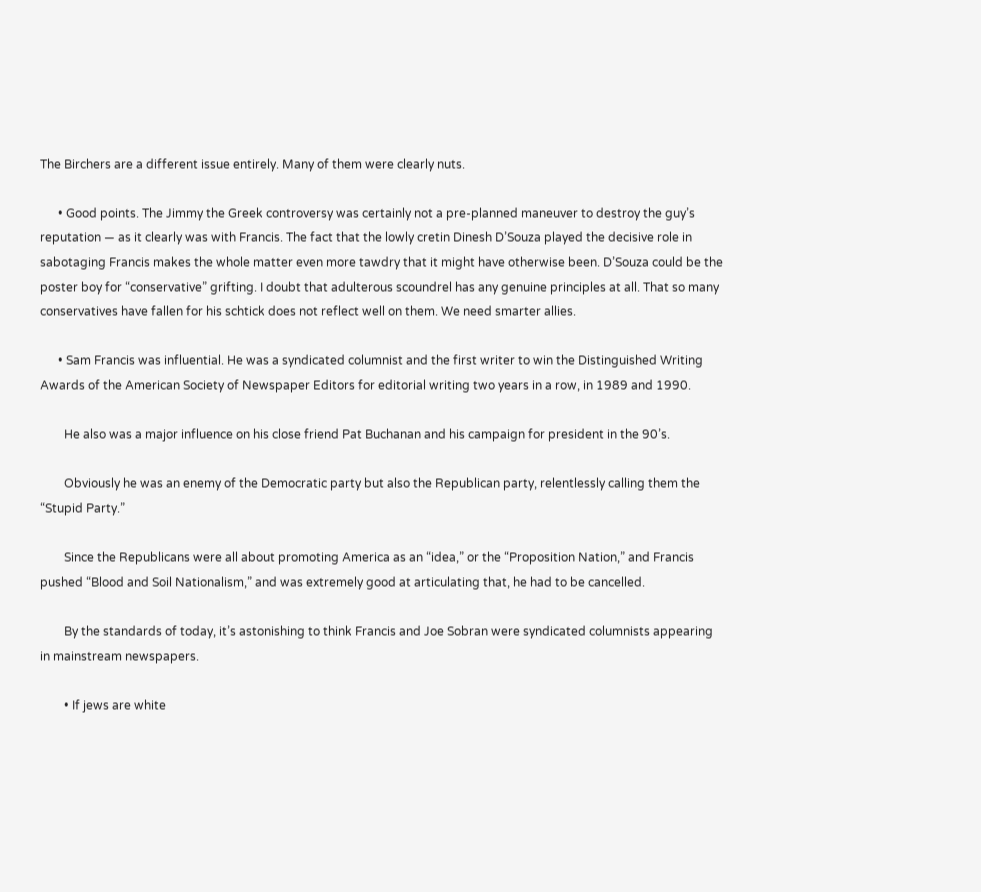The Birchers are a different issue entirely. Many of them were clearly nuts.

      • Good points. The Jimmy the Greek controversy was certainly not a pre-planned maneuver to destroy the guy’s reputation — as it clearly was with Francis. The fact that the lowly cretin Dinesh D’Souza played the decisive role in sabotaging Francis makes the whole matter even more tawdry that it might have otherwise been. D’Souza could be the poster boy for “conservative” grifting. I doubt that adulterous scoundrel has any genuine principles at all. That so many conservatives have fallen for his schtick does not reflect well on them. We need smarter allies.

      • Sam Francis was influential. He was a syndicated columnist and the first writer to win the Distinguished Writing Awards of the American Society of Newspaper Editors for editorial writing two years in a row, in 1989 and 1990.

        He also was a major influence on his close friend Pat Buchanan and his campaign for president in the 90’s.

        Obviously he was an enemy of the Democratic party but also the Republican party, relentlessly calling them the “Stupid Party.”

        Since the Republicans were all about promoting America as an “idea,” or the “Proposition Nation,” and Francis pushed “Blood and Soil Nationalism,” and was extremely good at articulating that, he had to be cancelled.

        By the standards of today, it’s astonishing to think Francis and Joe Sobran were syndicated columnists appearing in mainstream newspapers.

        • If jews are white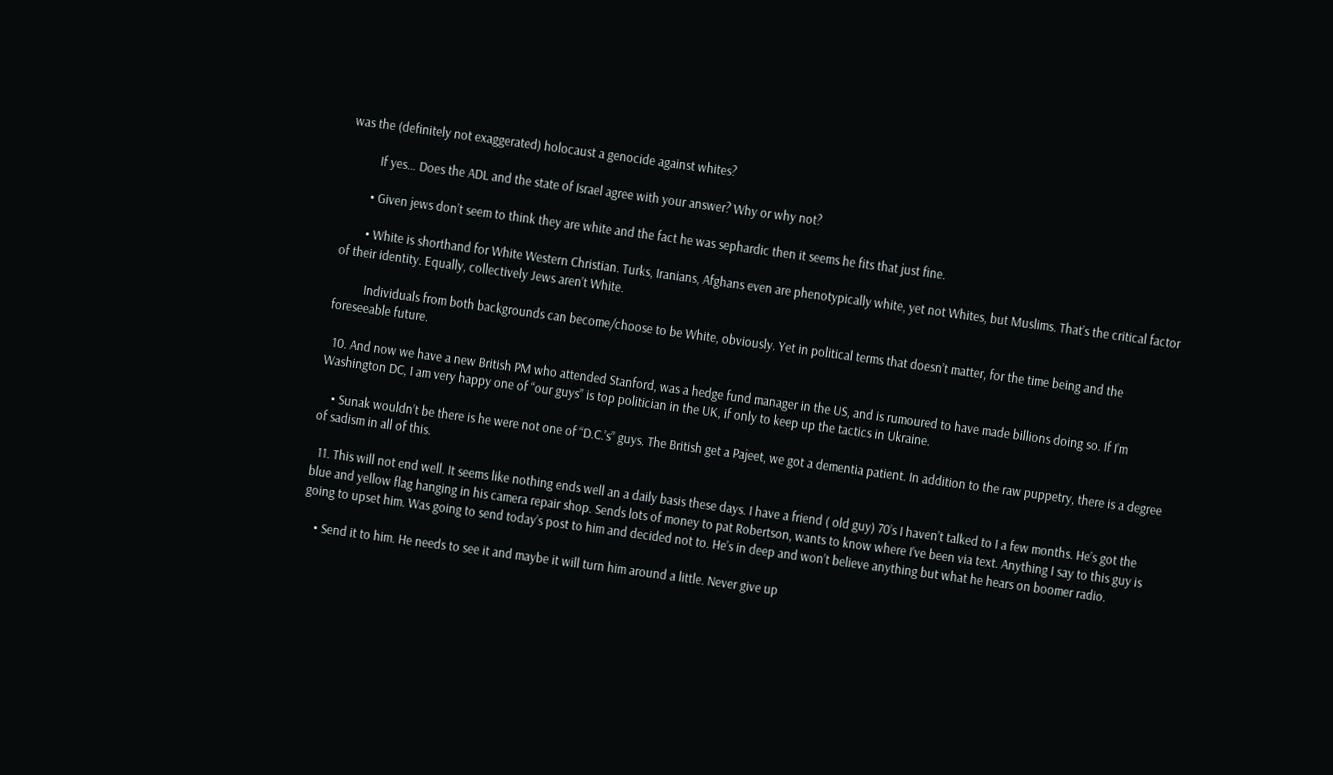was the (definitely not exaggerated) holocaust a genocide against whites?

          If yes… Does the ADL and the state of Israel agree with your answer? Why or why not?

        • Given jews don’t seem to think they are white and the fact he was sephardic then it seems he fits that just fine.

        • White is shorthand for White Western Christian. Turks, Iranians, Afghans even are phenotypically white, yet not Whites, but Muslims. That’s the critical factor of their identity. Equally, collectively Jews aren’t White.

          Individuals from both backgrounds can become/choose to be White, obviously. Yet in political terms that doesn’t matter, for the time being and the foreseeable future.

  10. And now we have a new British PM who attended Stanford, was a hedge fund manager in the US, and is rumoured to have made billions doing so. If I’m Washington DC, I am very happy one of “our guys” is top politician in the UK, if only to keep up the tactics in Ukraine.

    • Sunak wouldn’t be there is he were not one of “D.C.’s” guys. The British get a Pajeet, we got a dementia patient. In addition to the raw puppetry, there is a degree of sadism in all of this.

  11. This will not end well. It seems like nothing ends well an a daily basis these days. I have a friend ( old guy) 70’s I haven’t talked to I a few months. He’s got the blue and yellow flag hanging in his camera repair shop. Sends lots of money to pat Robertson, wants to know where I’ve been via text. Anything I say to this guy is going to upset him. Was going to send today’s post to him and decided not to. He’s in deep and won’t believe anything but what he hears on boomer radio.

    • Send it to him. He needs to see it and maybe it will turn him around a little. Never give up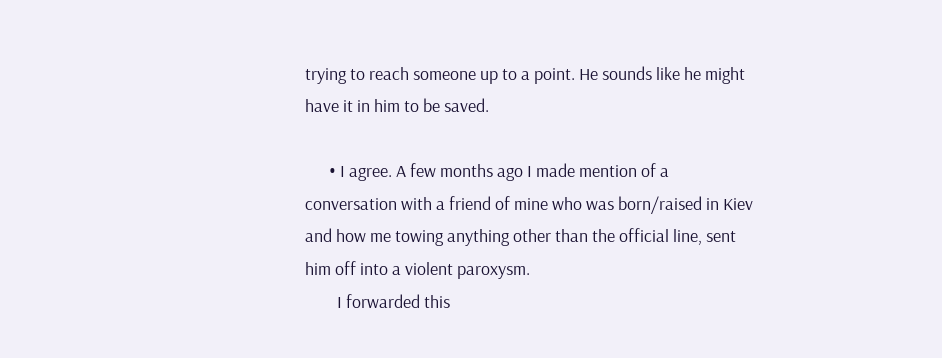trying to reach someone up to a point. He sounds like he might have it in him to be saved.

      • I agree. A few months ago I made mention of a conversation with a friend of mine who was born/raised in Kiev and how me towing anything other than the official line, sent him off into a violent paroxysm.
        I forwarded this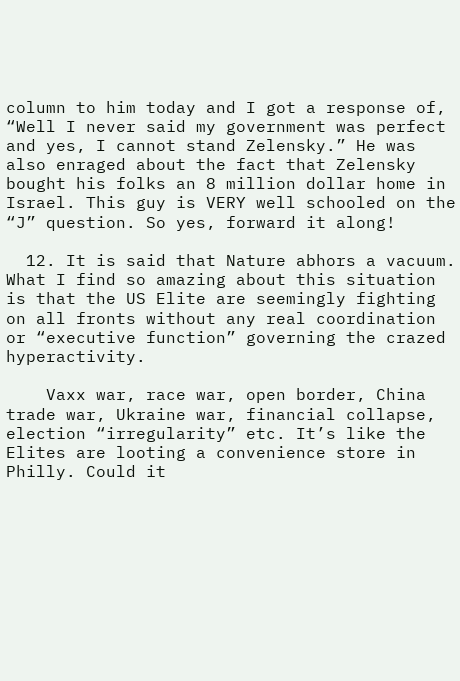column to him today and I got a response of, “Well I never said my government was perfect and yes, I cannot stand Zelensky.” He was also enraged about the fact that Zelensky bought his folks an 8 million dollar home in Israel. This guy is VERY well schooled on the “J” question. So yes, forward it along!

  12. It is said that Nature abhors a vacuum. What I find so amazing about this situation is that the US Elite are seemingly fighting on all fronts without any real coordination or “executive function” governing the crazed hyperactivity.

    Vaxx war, race war, open border, China trade war, Ukraine war, financial collapse, election “irregularity” etc. It’s like the Elites are looting a convenience store in Philly. Could it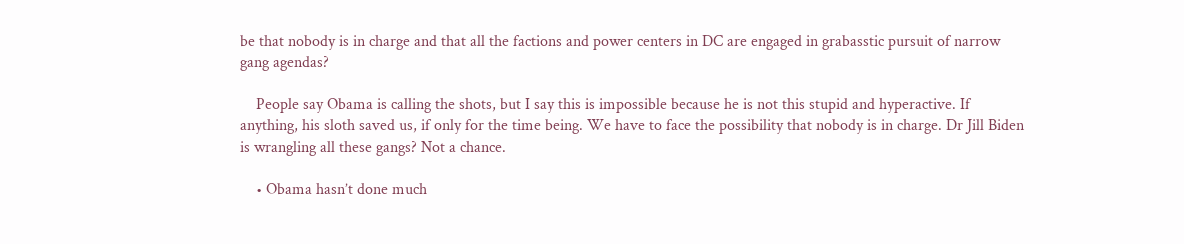be that nobody is in charge and that all the factions and power centers in DC are engaged in grabasstic pursuit of narrow gang agendas?

    People say Obama is calling the shots, but I say this is impossible because he is not this stupid and hyperactive. If anything, his sloth saved us, if only for the time being. We have to face the possibility that nobody is in charge. Dr Jill Biden is wrangling all these gangs? Not a chance.

    • Obama hasn’t done much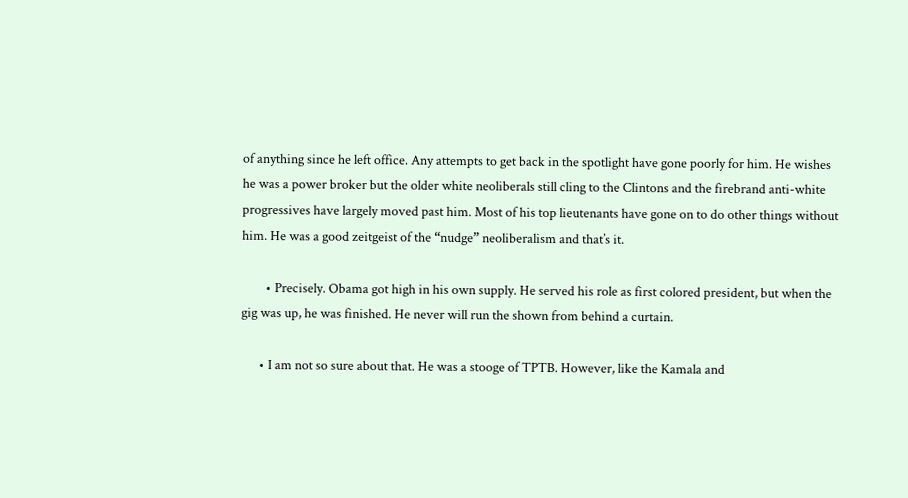of anything since he left office. Any attempts to get back in the spotlight have gone poorly for him. He wishes he was a power broker but the older white neoliberals still cling to the Clintons and the firebrand anti-white progressives have largely moved past him. Most of his top lieutenants have gone on to do other things without him. He was a good zeitgeist of the “nudge” neoliberalism and that’s it.

        • Precisely. Obama got high in his own supply. He served his role as first colored president, but when the gig was up, he was finished. He never will run the shown from behind a curtain.

      • I am not so sure about that. He was a stooge of TPTB. However, like the Kamala and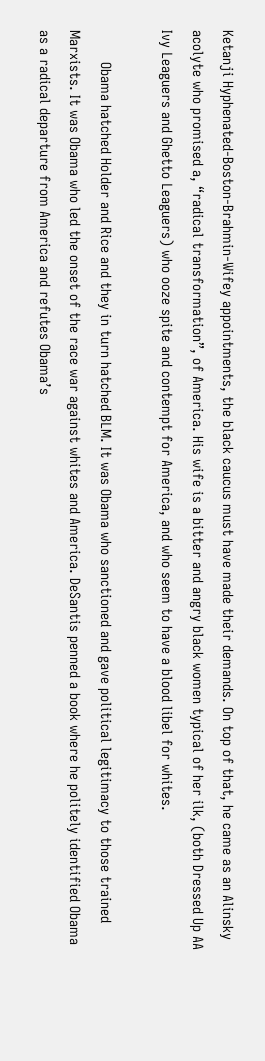Ketanji Hyphenated-Boston-Brahmin-Wifey appointments, the black caucus must have made their demands. On top of that, he came as an Alinsky acolyte who promised a, “radical transformation”, of America. His wife is a bitter and angry black women typical of her ilk, (both Dressed Up AA Ivy Leaguers and Ghetto Leaguers) who ooze spite and contempt for America, and who seem to have a blood libel for whites.

        Obama hatched Holder and Rice and they in turn hatched BLM. It was Obama who sanctioned and gave political legitimacy to those trained Marxists. It was Obama who led the onset of the race war against whites and America. DeSantis penned a book where he politely identified Obama as a radical departure from America and refutes Obama’s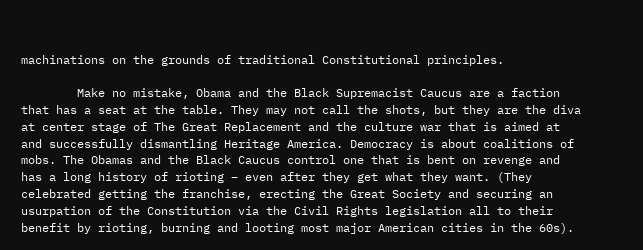machinations on the grounds of traditional Constitutional principles.

        Make no mistake, Obama and the Black Supremacist Caucus are a faction that has a seat at the table. They may not call the shots, but they are the diva at center stage of The Great Replacement and the culture war that is aimed at and successfully dismantling Heritage America. Democracy is about coalitions of mobs. The Obamas and the Black Caucus control one that is bent on revenge and has a long history of rioting – even after they get what they want. (They celebrated getting the franchise, erecting the Great Society and securing an usurpation of the Constitution via the Civil Rights legislation all to their benefit by rioting, burning and looting most major American cities in the 60s).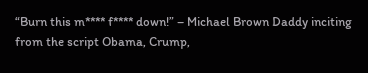“Burn this m**** f**** down!” – Michael Brown Daddy inciting from the script Obama, Crump,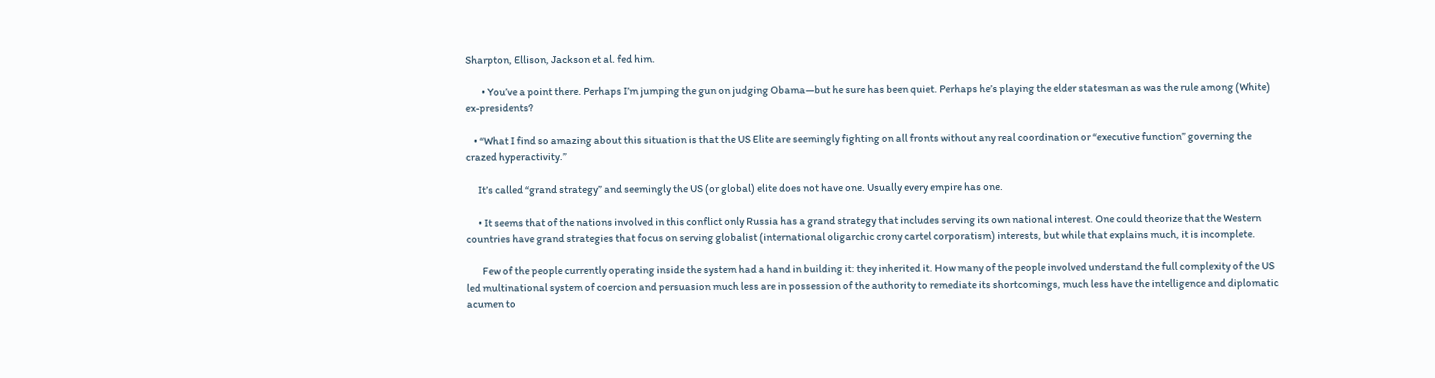Sharpton, Ellison, Jackson et al. fed him.

        • You’ve a point there. Perhaps I’m jumping the gun on judging Obama—but he sure has been quiet. Perhaps he’s playing the elder statesman as was the rule among (White) ex-presidents?

    • “What I find so amazing about this situation is that the US Elite are seemingly fighting on all fronts without any real coordination or “executive function” governing the crazed hyperactivity.”

      It’s called “grand strategy” and seemingly the US (or global) elite does not have one. Usually every empire has one.

      • It seems that of the nations involved in this conflict only Russia has a grand strategy that includes serving its own national interest. One could theorize that the Western countries have grand strategies that focus on serving globalist (international oligarchic crony cartel corporatism) interests, but while that explains much, it is incomplete.

        Few of the people currently operating inside the system had a hand in building it: they inherited it. How many of the people involved understand the full complexity of the US led multinational system of coercion and persuasion much less are in possession of the authority to remediate its shortcomings, much less have the intelligence and diplomatic acumen to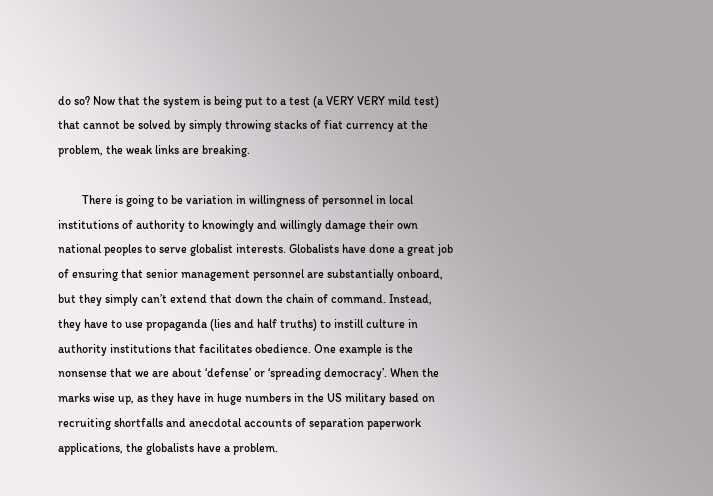do so? Now that the system is being put to a test (a VERY VERY mild test) that cannot be solved by simply throwing stacks of fiat currency at the problem, the weak links are breaking.

        There is going to be variation in willingness of personnel in local institutions of authority to knowingly and willingly damage their own national peoples to serve globalist interests. Globalists have done a great job of ensuring that senior management personnel are substantially onboard, but they simply can’t extend that down the chain of command. Instead, they have to use propaganda (lies and half truths) to instill culture in authority institutions that facilitates obedience. One example is the nonsense that we are about ‘defense’ or ‘spreading democracy’. When the marks wise up, as they have in huge numbers in the US military based on recruiting shortfalls and anecdotal accounts of separation paperwork applications, the globalists have a problem.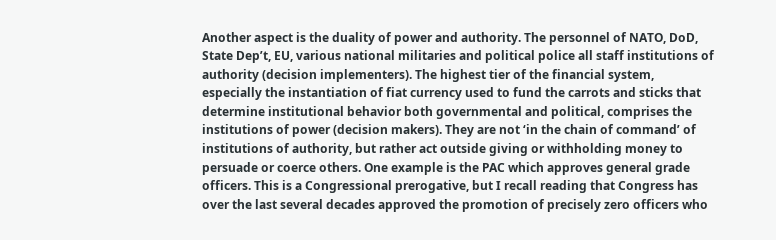Another aspect is the duality of power and authority. The personnel of NATO, DoD, State Dep’t, EU, various national militaries and political police all staff institutions of authority (decision implementers). The highest tier of the financial system, especially the instantiation of fiat currency used to fund the carrots and sticks that determine institutional behavior both governmental and political, comprises the institutions of power (decision makers). They are not ‘in the chain of command’ of institutions of authority, but rather act outside giving or withholding money to persuade or coerce others. One example is the PAC which approves general grade officers. This is a Congressional prerogative, but I recall reading that Congress has over the last several decades approved the promotion of precisely zero officers who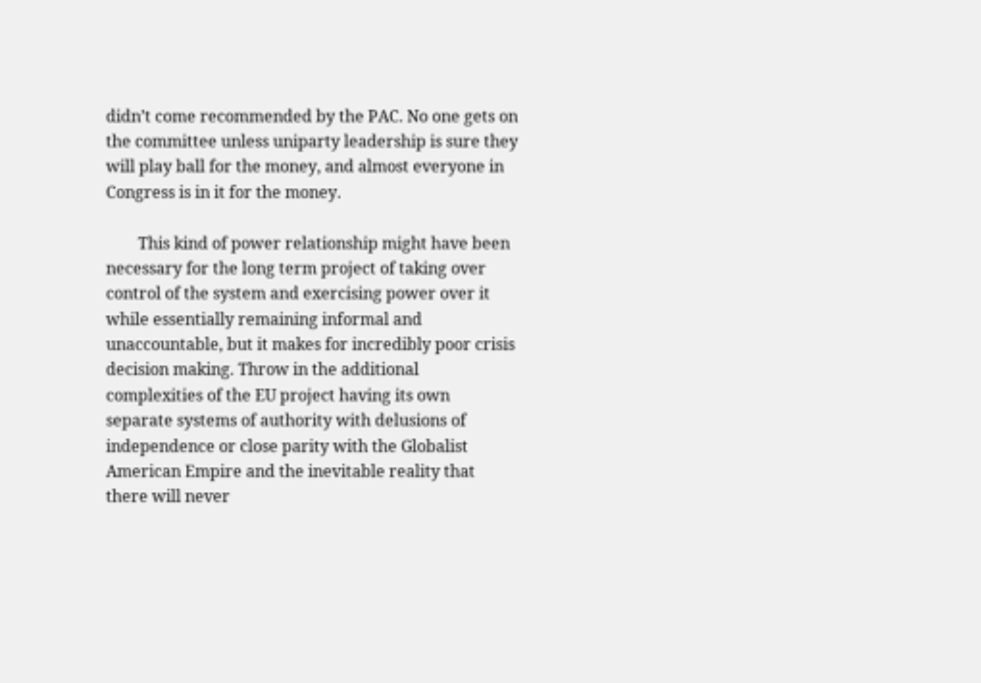didn’t come recommended by the PAC. No one gets on the committee unless uniparty leadership is sure they will play ball for the money, and almost everyone in Congress is in it for the money.

        This kind of power relationship might have been necessary for the long term project of taking over control of the system and exercising power over it while essentially remaining informal and unaccountable, but it makes for incredibly poor crisis decision making. Throw in the additional complexities of the EU project having its own separate systems of authority with delusions of independence or close parity with the Globalist American Empire and the inevitable reality that there will never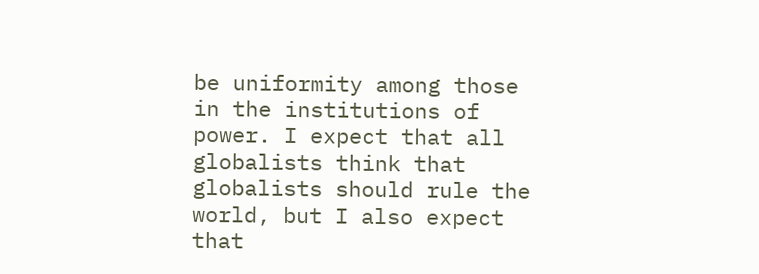be uniformity among those in the institutions of power. I expect that all globalists think that globalists should rule the world, but I also expect that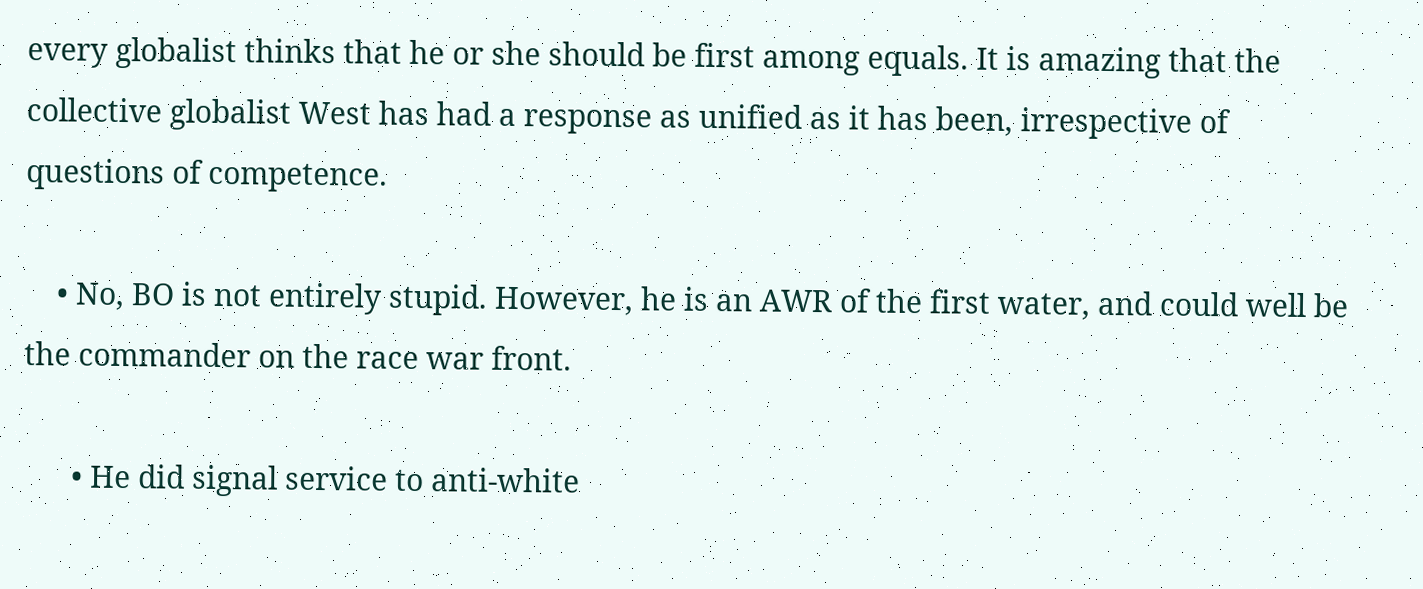every globalist thinks that he or she should be first among equals. It is amazing that the collective globalist West has had a response as unified as it has been, irrespective of questions of competence.

    • No, BO is not entirely stupid. However, he is an AWR of the first water, and could well be the commander on the race war front.

      • He did signal service to anti-white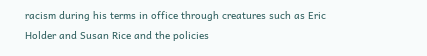racism during his terms in office through creatures such as Eric Holder and Susan Rice and the policies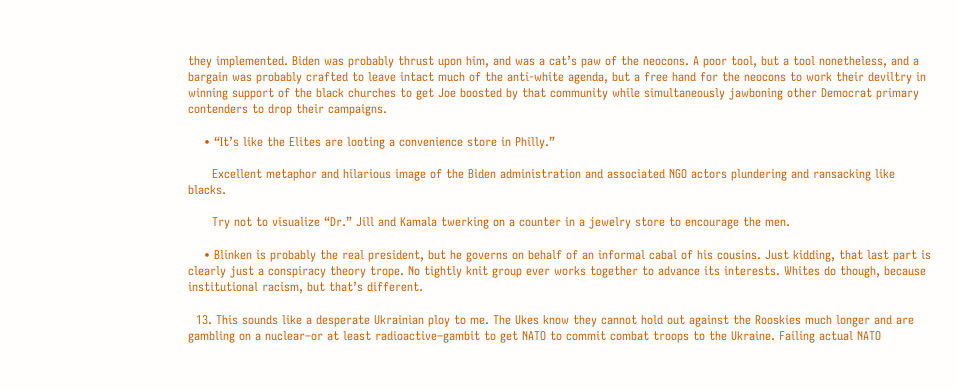they implemented. Biden was probably thrust upon him, and was a cat’s paw of the neocons. A poor tool, but a tool nonetheless, and a bargain was probably crafted to leave intact much of the anti-white agenda, but a free hand for the neocons to work their deviltry in winning support of the black churches to get Joe boosted by that community while simultaneously jawboning other Democrat primary contenders to drop their campaigns.

    • “It’s like the Elites are looting a convenience store in Philly.”

      Excellent metaphor and hilarious image of the Biden administration and associated NGO actors plundering and ransacking like blacks.

      Try not to visualize “Dr.” Jill and Kamala twerking on a counter in a jewelry store to encourage the men.

    • Blinken is probably the real president, but he governs on behalf of an informal cabal of his cousins. Just kidding, that last part is clearly just a conspiracy theory trope. No tightly knit group ever works together to advance its interests. Whites do though, because institutional racism, but that’s different.

  13. This sounds like a desperate Ukrainian ploy to me. The Ukes know they cannot hold out against the Rooskies much longer and are gambling on a nuclear–or at least radioactive–gambit to get NATO to commit combat troops to the Ukraine. Failing actual NATO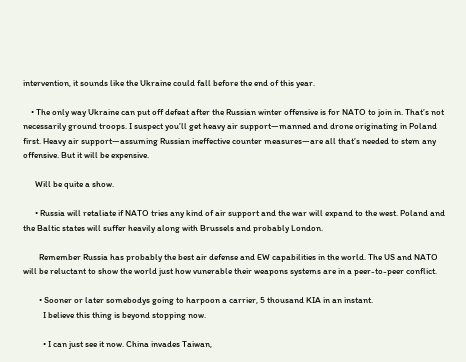intervention, it sounds like the Ukraine could fall before the end of this year.

    • The only way Ukraine can put off defeat after the Russian winter offensive is for NATO to join in. That’s not necessarily ground troops. I suspect you’ll get heavy air support—manned and drone originating in Poland first. Heavy air support—assuming Russian ineffective counter measures—are all that’s needed to stem any offensive. But it will be expensive.

      Will be quite a show.

      • Russia will retaliate if NATO tries any kind of air support and the war will expand to the west. Poland and the Baltic states will suffer heavily along with Brussels and probably London.

        Remember Russia has probably the best air defense and EW capabilities in the world. The US and NATO will be reluctant to show the world just how vunerable their weapons systems are in a peer-to-peer conflict.

        • Sooner or later somebodys going to harpoon a carrier, 5 thousand KIA in an instant.
          I believe this thing is beyond stopping now.

          • I can just see it now. China invades Taiwan,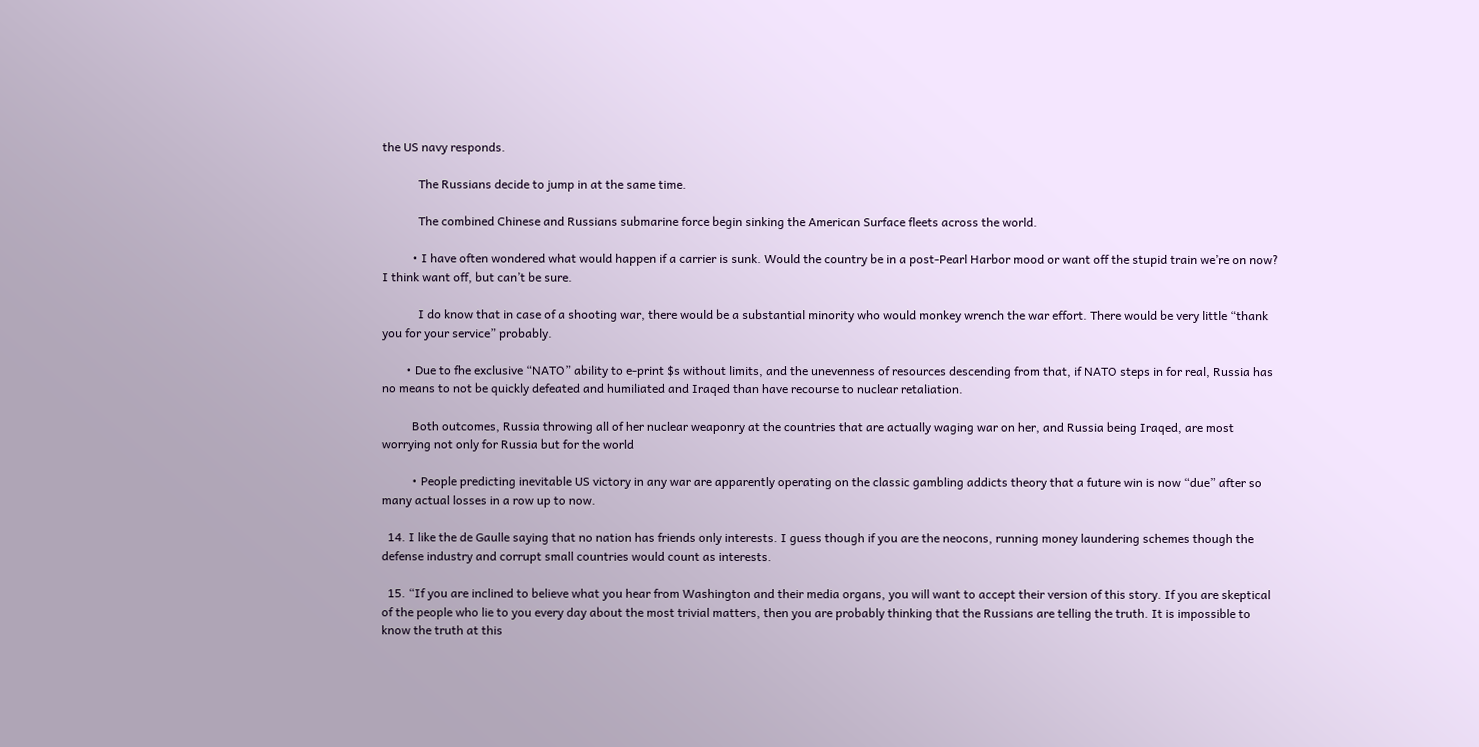the US navy responds.

            The Russians decide to jump in at the same time.

            The combined Chinese and Russians submarine force begin sinking the American Surface fleets across the world.

          • I have often wondered what would happen if a carrier is sunk. Would the country be in a post-Pearl Harbor mood or want off the stupid train we’re on now? I think want off, but can’t be sure.

            I do know that in case of a shooting war, there would be a substantial minority who would monkey wrench the war effort. There would be very little “thank you for your service” probably.

        • Due to fhe exclusive “NATO” ability to e-print $s without limits, and the unevenness of resources descending from that, if NATO steps in for real, Russia has no means to not be quickly defeated and humiliated and Iraqed than have recourse to nuclear retaliation.

          Both outcomes, Russia throwing all of her nuclear weaponry at the countries that are actually waging war on her, and Russia being Iraqed, are most worrying not only for Russia but for the world

          • People predicting inevitable US victory in any war are apparently operating on the classic gambling addicts theory that a future win is now “due” after so many actual losses in a row up to now.

  14. I like the de Gaulle saying that no nation has friends only interests. I guess though if you are the neocons, running money laundering schemes though the defense industry and corrupt small countries would count as interests.

  15. “If you are inclined to believe what you hear from Washington and their media organs, you will want to accept their version of this story. If you are skeptical of the people who lie to you every day about the most trivial matters, then you are probably thinking that the Russians are telling the truth. It is impossible to know the truth at this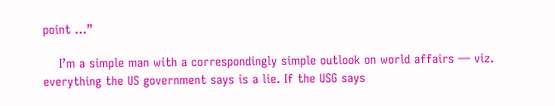point …”

    I’m a simple man with a correspondingly simple outlook on world affairs — viz. everything the US government says is a lie. If the USG says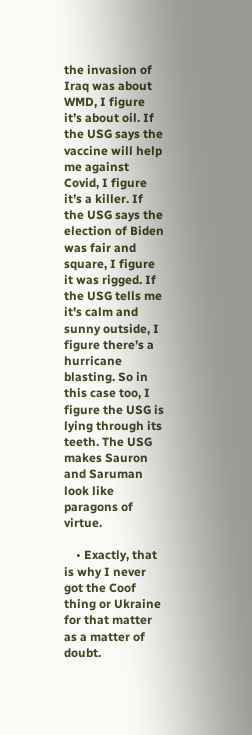the invasion of Iraq was about WMD, I figure it’s about oil. If the USG says the vaccine will help me against Covid, I figure it’s a killer. If the USG says the election of Biden was fair and square, I figure it was rigged. If the USG tells me it’s calm and sunny outside, I figure there’s a hurricane blasting. So in this case too, I figure the USG is lying through its teeth. The USG makes Sauron and Saruman look like paragons of virtue.

    • Exactly, that is why I never got the Coof thing or Ukraine for that matter as a matter of doubt.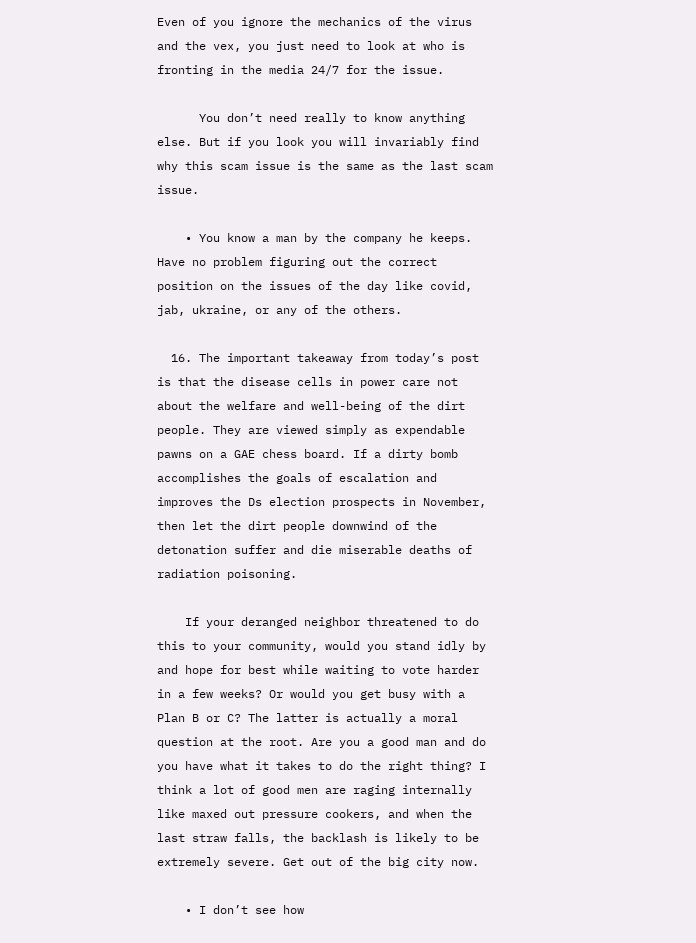Even of you ignore the mechanics of the virus and the vex, you just need to look at who is fronting in the media 24/7 for the issue.

      You don’t need really to know anything else. But if you look you will invariably find why this scam issue is the same as the last scam issue.

    • You know a man by the company he keeps. Have no problem figuring out the correct position on the issues of the day like covid, jab, ukraine, or any of the others.

  16. The important takeaway from today’s post is that the disease cells in power care not about the welfare and well-being of the dirt people. They are viewed simply as expendable pawns on a GAE chess board. If a dirty bomb accomplishes the goals of escalation and improves the Ds election prospects in November, then let the dirt people downwind of the detonation suffer and die miserable deaths of radiation poisoning.

    If your deranged neighbor threatened to do this to your community, would you stand idly by and hope for best while waiting to vote harder in a few weeks? Or would you get busy with a Plan B or C? The latter is actually a moral question at the root. Are you a good man and do you have what it takes to do the right thing? I think a lot of good men are raging internally like maxed out pressure cookers, and when the last straw falls, the backlash is likely to be extremely severe. Get out of the big city now.

    • I don’t see how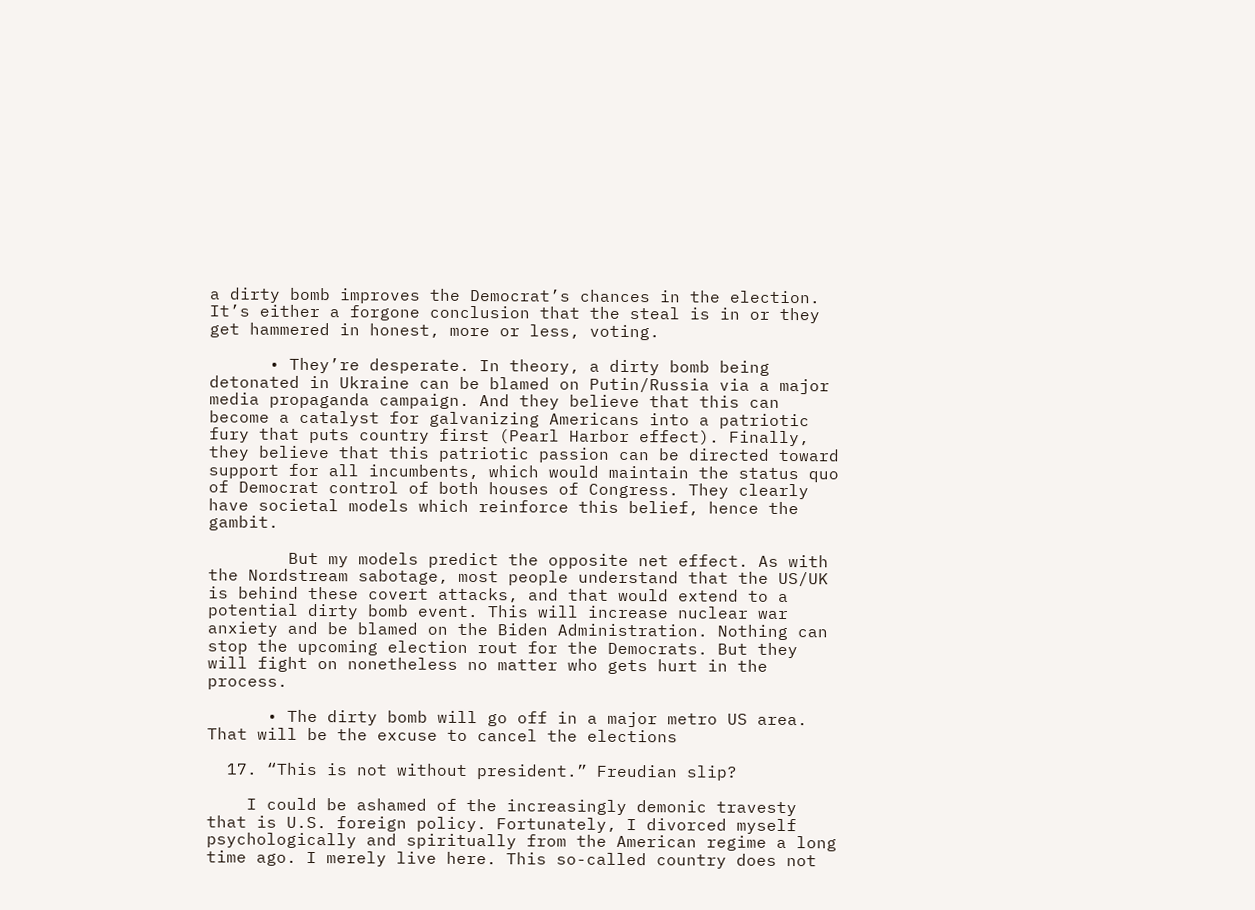a dirty bomb improves the Democrat’s chances in the election. It’s either a forgone conclusion that the steal is in or they get hammered in honest, more or less, voting.

      • They’re desperate. In theory, a dirty bomb being detonated in Ukraine can be blamed on Putin/Russia via a major media propaganda campaign. And they believe that this can become a catalyst for galvanizing Americans into a patriotic fury that puts country first (Pearl Harbor effect). Finally, they believe that this patriotic passion can be directed toward support for all incumbents, which would maintain the status quo of Democrat control of both houses of Congress. They clearly have societal models which reinforce this belief, hence the gambit.

        But my models predict the opposite net effect. As with the Nordstream sabotage, most people understand that the US/UK is behind these covert attacks, and that would extend to a potential dirty bomb event. This will increase nuclear war anxiety and be blamed on the Biden Administration. Nothing can stop the upcoming election rout for the Democrats. But they will fight on nonetheless no matter who gets hurt in the process.

      • The dirty bomb will go off in a major metro US area. That will be the excuse to cancel the elections

  17. “This is not without president.” Freudian slip?

    I could be ashamed of the increasingly demonic travesty that is U.S. foreign policy. Fortunately, I divorced myself psychologically and spiritually from the American regime a long time ago. I merely live here. This so-called country does not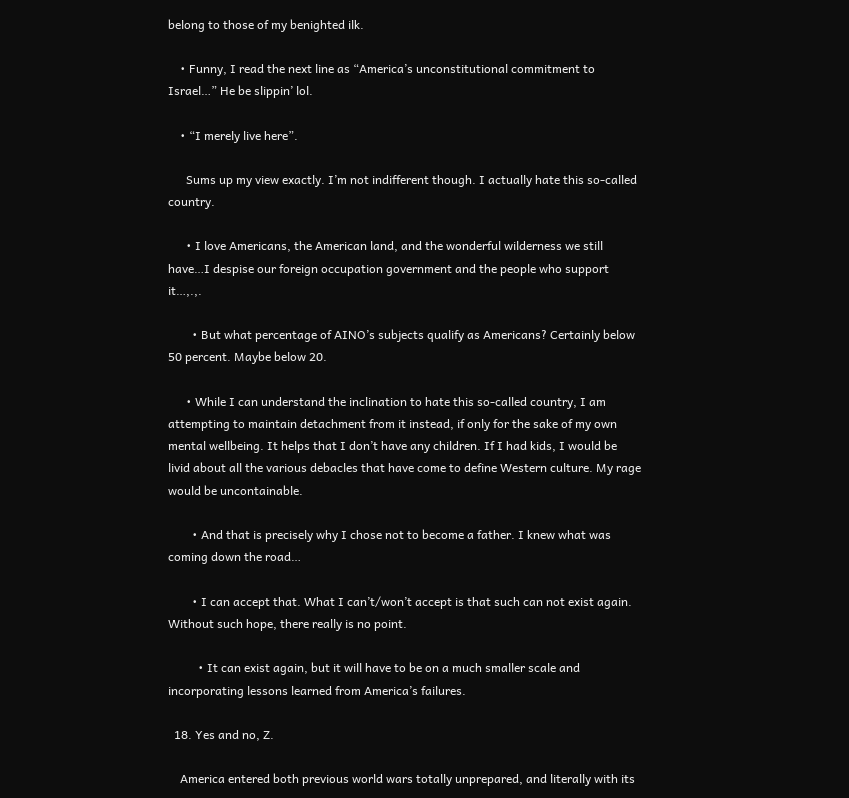belong to those of my benighted ilk.

    • Funny, I read the next line as “America’s unconstitutional commitment to Israel…” He be slippin’ lol.

    • “I merely live here”.

      Sums up my view exactly. I’m not indifferent though. I actually hate this so-called country.

      • I love Americans, the American land, and the wonderful wilderness we still have…I despise our foreign occupation government and the people who support it…,.,.

        • But what percentage of AINO’s subjects qualify as Americans? Certainly below 50 percent. Maybe below 20.

      • While I can understand the inclination to hate this so-called country, I am attempting to maintain detachment from it instead, if only for the sake of my own mental wellbeing. It helps that I don’t have any children. If I had kids, I would be livid about all the various debacles that have come to define Western culture. My rage would be uncontainable.

        • And that is precisely why I chose not to become a father. I knew what was coming down the road…

        • I can accept that. What I can’t/won’t accept is that such can not exist again. Without such hope, there really is no point.

          • It can exist again, but it will have to be on a much smaller scale and incorporating lessons learned from America’s failures.

  18. Yes and no, Z.

    America entered both previous world wars totally unprepared, and literally with its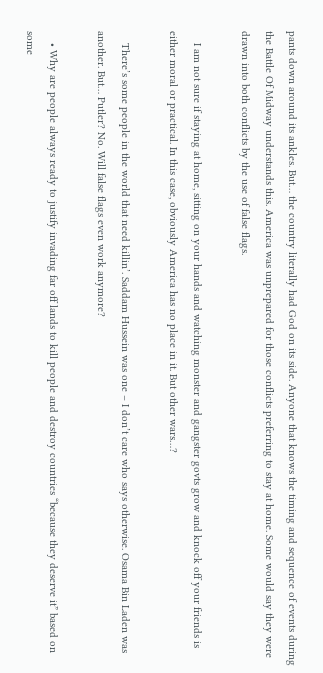pants down around its ankles. But… the country literally had God on its side. Anyone that knows the timing and sequence of events during the Battle Of Midway understands this. America was unprepared for those conflicts preferring to stay at home. Some would say they were drawn into both conflicts by the use of false flags.

    I am not sure if staying at home, sitting on your hands and watching monster and gangster govts grow and knock off your friends is either moral or practical. In this case, obviously America has no place in it. But other wars…?

    There’s some people in the world that need killin’. Saddam Hussein was one – I don’t care who says otherwise. Osama Bin Laden was another. But… Putler? No. Will false flags even work anymore?

    • Why are people always ready to justify invading far off lands to kill people and destroy countries “because they deserve it” based on some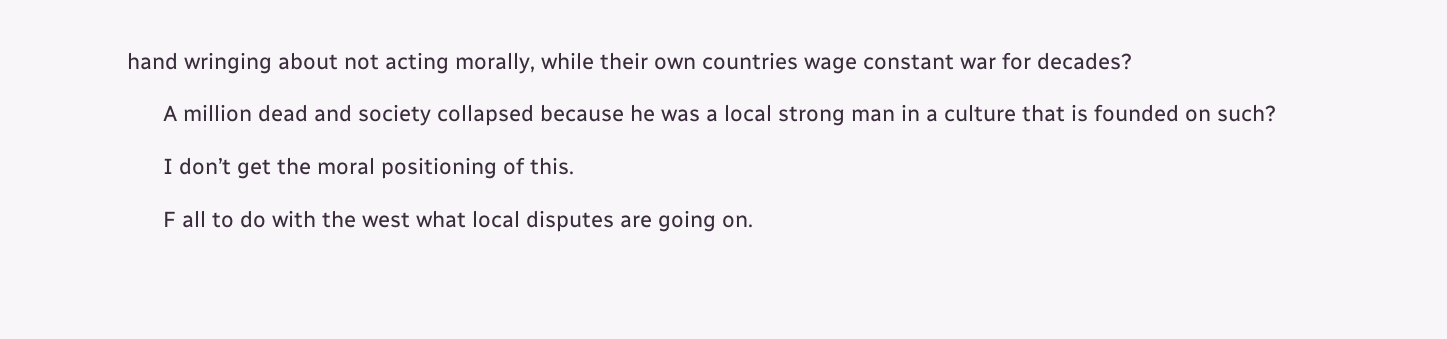hand wringing about not acting morally, while their own countries wage constant war for decades?

      A million dead and society collapsed because he was a local strong man in a culture that is founded on such?

      I don’t get the moral positioning of this.

      F all to do with the west what local disputes are going on.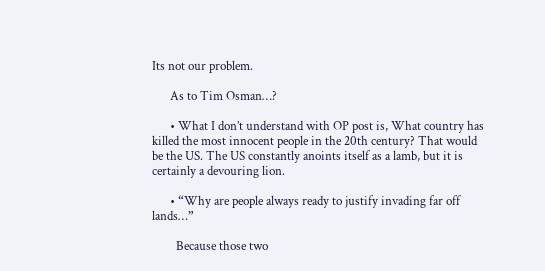Its not our problem.

      As to Tim Osman…?

      • What I don’t understand with OP post is, What country has killed the most innocent people in the 20th century? That would be the US. The US constantly anoints itself as a lamb, but it is certainly a devouring lion.

      • “Why are people always ready to justify invading far off lands…”

        Because those two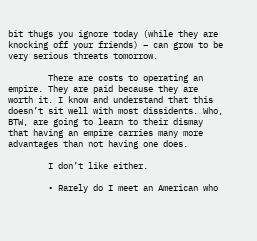bit thugs you ignore today (while they are knocking off your friends) – can grow to be very serious threats tomorrow.

        There are costs to operating an empire. They are paid because they are worth it. I know and understand that this doesn’t sit well with most dissidents. Who, BTW, are going to learn to their dismay that having an empire carries many more advantages than not having one does.

        I don’t like either.

        • Rarely do I meet an American who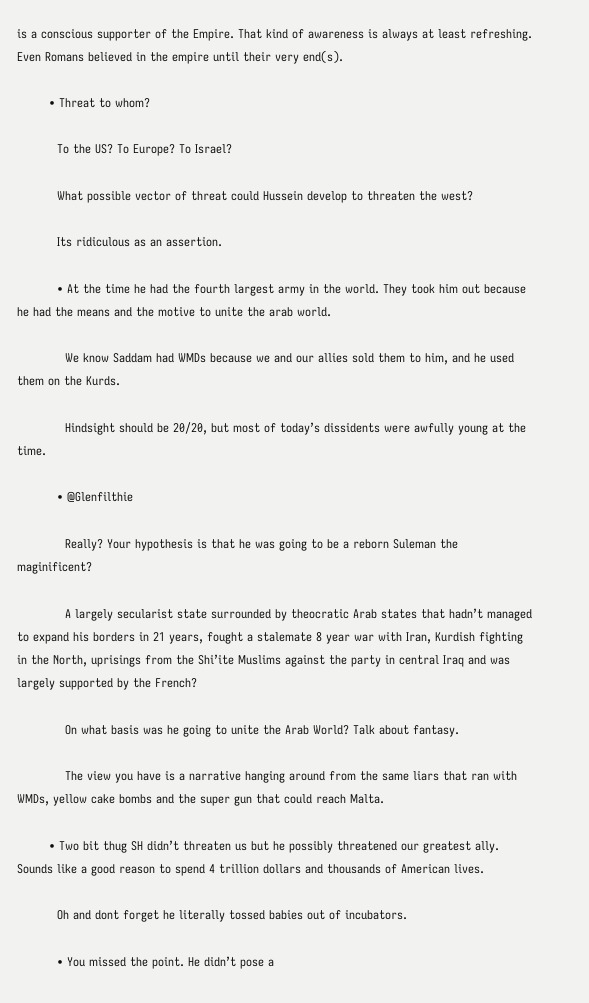is a conscious supporter of the Empire. That kind of awareness is always at least refreshing. Even Romans believed in the empire until their very end(s).

        • Threat to whom?

          To the US? To Europe? To Israel?

          What possible vector of threat could Hussein develop to threaten the west?

          Its ridiculous as an assertion.

          • At the time he had the fourth largest army in the world. They took him out because he had the means and the motive to unite the arab world.

            We know Saddam had WMDs because we and our allies sold them to him, and he used them on the Kurds.

            Hindsight should be 20/20, but most of today’s dissidents were awfully young at the time.

          • @Glenfilthie

            Really? Your hypothesis is that he was going to be a reborn Suleman the maginificent?

            A largely secularist state surrounded by theocratic Arab states that hadn’t managed to expand his borders in 21 years, fought a stalemate 8 year war with Iran, Kurdish fighting in the North, uprisings from the Shi’ite Muslims against the party in central Iraq and was largely supported by the French?

            On what basis was he going to unite the Arab World? Talk about fantasy.

            The view you have is a narrative hanging around from the same liars that ran with WMDs, yellow cake bombs and the super gun that could reach Malta.

        • Two bit thug SH didn’t threaten us but he possibly threatened our greatest ally. Sounds like a good reason to spend 4 trillion dollars and thousands of American lives.

          Oh and dont forget he literally tossed babies out of incubators.

          • You missed the point. He didn’t pose a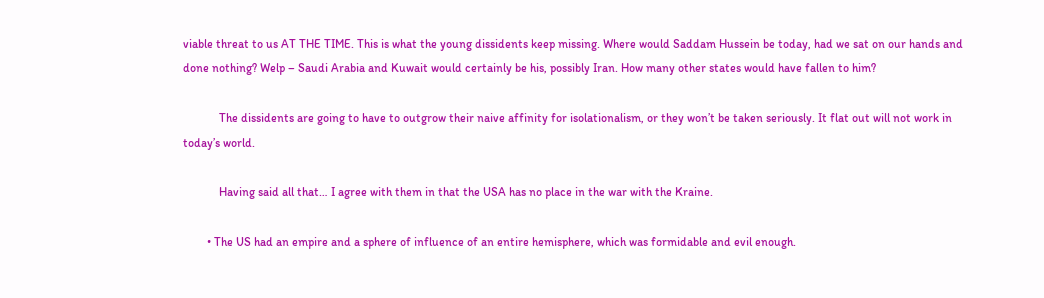viable threat to us AT THE TIME. This is what the young dissidents keep missing. Where would Saddam Hussein be today, had we sat on our hands and done nothing? Welp – Saudi Arabia and Kuwait would certainly be his, possibly Iran. How many other states would have fallen to him?

            The dissidents are going to have to outgrow their naive affinity for isolationalism, or they won’t be taken seriously. It flat out will not work in today’s world.

            Having said all that… I agree with them in that the USA has no place in the war with the Kraine.

        • The US had an empire and a sphere of influence of an entire hemisphere, which was formidable and evil enough.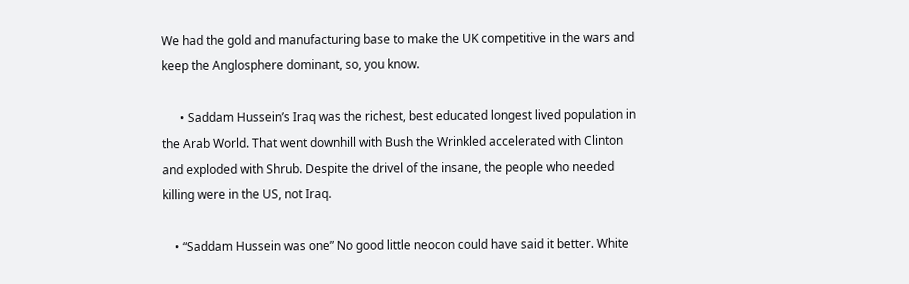We had the gold and manufacturing base to make the UK competitive in the wars and keep the Anglosphere dominant, so, you know.

      • Saddam Hussein’s Iraq was the richest, best educated longest lived population in the Arab World. That went downhill with Bush the Wrinkled accelerated with Clinton and exploded with Shrub. Despite the drivel of the insane, the people who needed killing were in the US, not Iraq.

    • “Saddam Hussein was one” No good little neocon could have said it better. White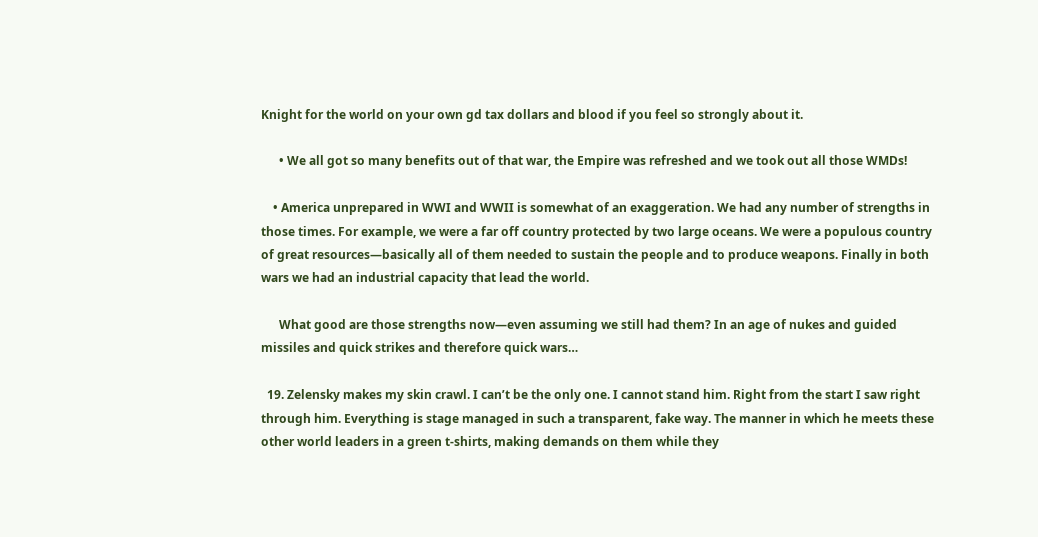Knight for the world on your own gd tax dollars and blood if you feel so strongly about it.

      • We all got so many benefits out of that war, the Empire was refreshed and we took out all those WMDs!

    • America unprepared in WWI and WWII is somewhat of an exaggeration. We had any number of strengths in those times. For example, we were a far off country protected by two large oceans. We were a populous country of great resources—basically all of them needed to sustain the people and to produce weapons. Finally in both wars we had an industrial capacity that lead the world.

      What good are those strengths now—even assuming we still had them? In an age of nukes and guided missiles and quick strikes and therefore quick wars…

  19. Zelensky makes my skin crawl. I can’t be the only one. I cannot stand him. Right from the start I saw right through him. Everything is stage managed in such a transparent, fake way. The manner in which he meets these other world leaders in a green t-shirts, making demands on them while they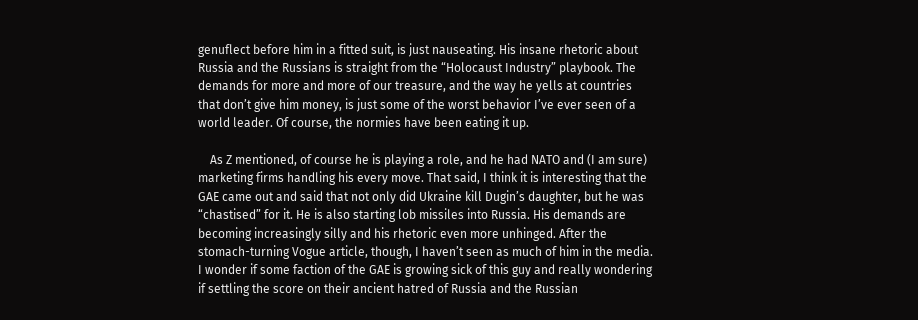genuflect before him in a fitted suit, is just nauseating. His insane rhetoric about Russia and the Russians is straight from the “Holocaust Industry” playbook. The demands for more and more of our treasure, and the way he yells at countries that don’t give him money, is just some of the worst behavior I’ve ever seen of a world leader. Of course, the normies have been eating it up.

    As Z mentioned, of course he is playing a role, and he had NATO and (I am sure) marketing firms handling his every move. That said, I think it is interesting that the GAE came out and said that not only did Ukraine kill Dugin’s daughter, but he was “chastised” for it. He is also starting lob missiles into Russia. His demands are becoming increasingly silly and his rhetoric even more unhinged. After the stomach-turning Vogue article, though, I haven’t seen as much of him in the media. I wonder if some faction of the GAE is growing sick of this guy and really wondering if settling the score on their ancient hatred of Russia and the Russian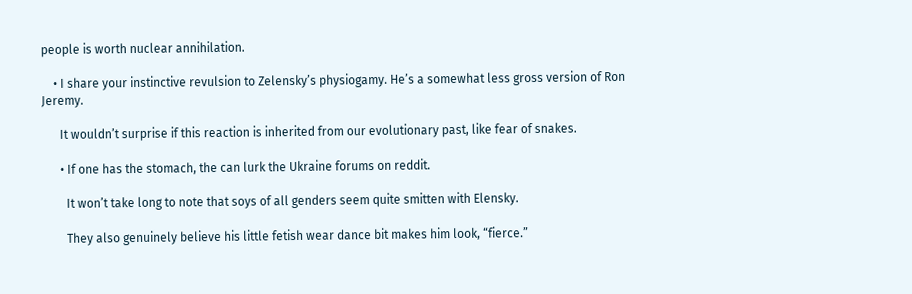people is worth nuclear annihilation.

    • I share your instinctive revulsion to Zelensky’s physiogamy. He’s a somewhat less gross version of Ron Jeremy.

      It wouldn’t surprise if this reaction is inherited from our evolutionary past, like fear of snakes.

      • If one has the stomach, the can lurk the Ukraine forums on reddit.

        It won’t take long to note that soys of all genders seem quite smitten with Elensky.

        They also genuinely believe his little fetish wear dance bit makes him look, “fierce.”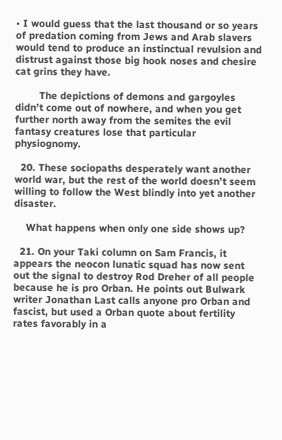• I would guess that the last thousand or so years of predation coming from Jews and Arab slavers would tend to produce an instinctual revulsion and distrust against those big hook noses and chesire cat grins they have.

        The depictions of demons and gargoyles didn’t come out of nowhere, and when you get further north away from the semites the evil fantasy creatures lose that particular physiognomy.

  20. These sociopaths desperately want another world war, but the rest of the world doesn’t seem willing to follow the West blindly into yet another disaster.

    What happens when only one side shows up?

  21. On your Taki column on Sam Francis, it appears the neocon lunatic squad has now sent out the signal to destroy Rod Dreher of all people because he is pro Orban. He points out Bulwark writer Jonathan Last calls anyone pro Orban and fascist, but used a Orban quote about fertility rates favorably in a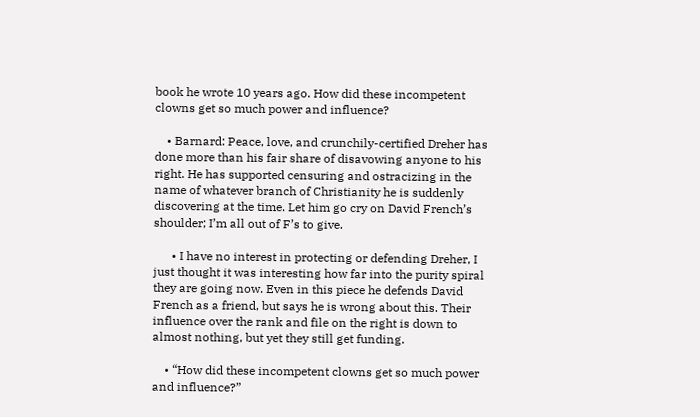book he wrote 10 years ago. How did these incompetent clowns get so much power and influence?

    • Barnard: Peace, love, and crunchily-certified Dreher has done more than his fair share of disavowing anyone to his right. He has supported censuring and ostracizing in the name of whatever branch of Christianity he is suddenly discovering at the time. Let him go cry on David French’s shoulder; I’m all out of F’s to give.

      • I have no interest in protecting or defending Dreher, I just thought it was interesting how far into the purity spiral they are going now. Even in this piece he defends David French as a friend, but says he is wrong about this. Their influence over the rank and file on the right is down to almost nothing, but yet they still get funding.

    • “How did these incompetent clowns get so much power and influence?”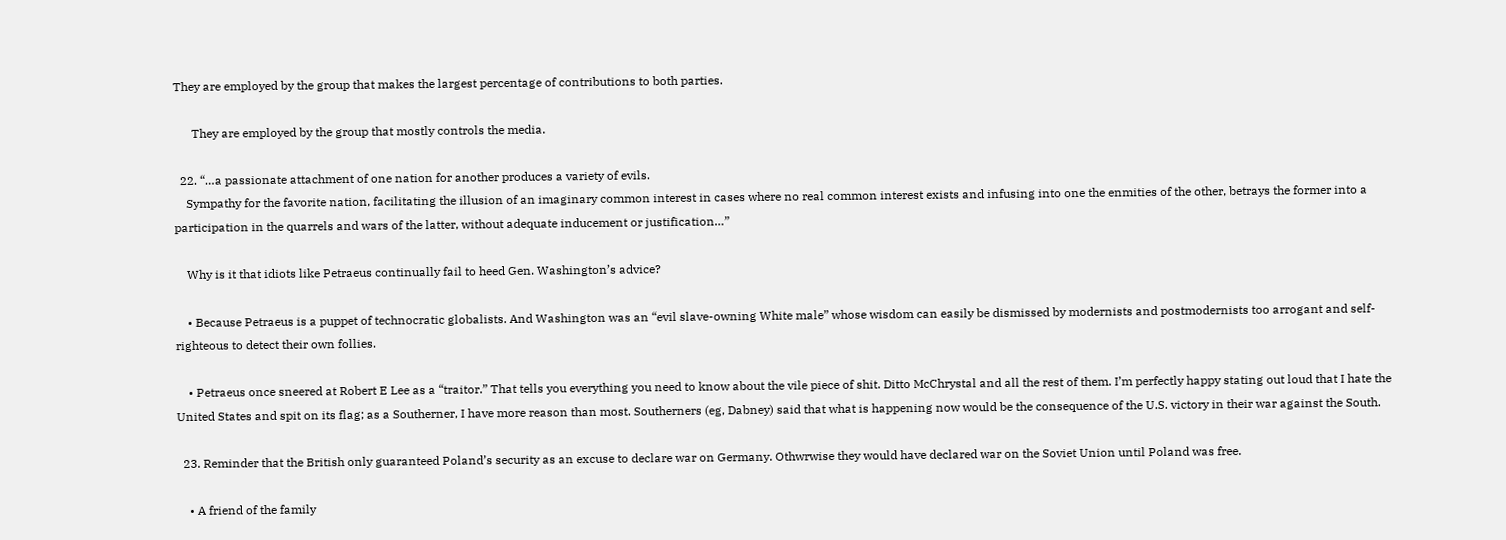They are employed by the group that makes the largest percentage of contributions to both parties.

      They are employed by the group that mostly controls the media.

  22. “…a passionate attachment of one nation for another produces a variety of evils.
    Sympathy for the favorite nation, facilitating the illusion of an imaginary common interest in cases where no real common interest exists and infusing into one the enmities of the other, betrays the former into a participation in the quarrels and wars of the latter, without adequate inducement or justification…”

    Why is it that idiots like Petraeus continually fail to heed Gen. Washington’s advice?

    • Because Petraeus is a puppet of technocratic globalists. And Washington was an “evil slave-owning White male” whose wisdom can easily be dismissed by modernists and postmodernists too arrogant and self-righteous to detect their own follies.

    • Petraeus once sneered at Robert E Lee as a “traitor.” That tells you everything you need to know about the vile piece of shit. Ditto McChrystal and all the rest of them. I’m perfectly happy stating out loud that I hate the United States and spit on its flag; as a Southerner, I have more reason than most. Southerners (eg, Dabney) said that what is happening now would be the consequence of the U.S. victory in their war against the South.

  23. Reminder that the British only guaranteed Poland’s security as an excuse to declare war on Germany. Othwrwise they would have declared war on the Soviet Union until Poland was free.

    • A friend of the family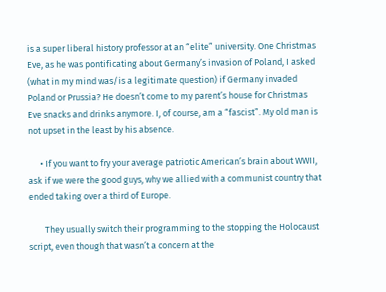is a super liberal history professor at an “elite” university. One Christmas Eve, as he was pontificating about Germany’s invasion of Poland, I asked (what in my mind was/is a legitimate question) if Germany invaded Poland or Prussia? He doesn’t come to my parent’s house for Christmas Eve snacks and drinks anymore. I, of course, am a “fascist”. My old man is not upset in the least by his absence.

      • If you want to fry your average patriotic American’s brain about WWII, ask if we were the good guys, why we allied with a communist country that ended taking over a third of Europe.

        They usually switch their programming to the stopping the Holocaust script, even though that wasn’t a concern at the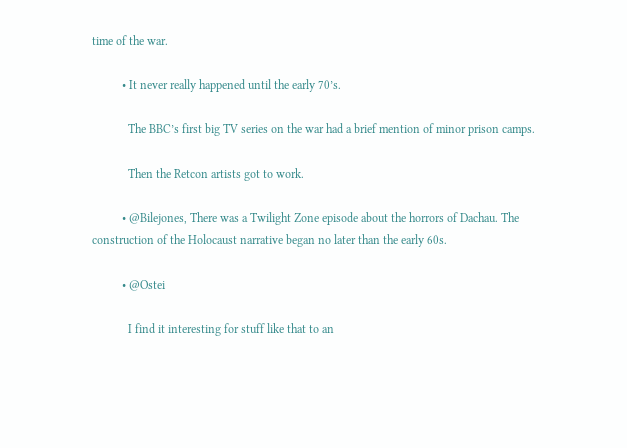time of the war.

          • It never really happened until the early 70’s.

            The BBC’s first big TV series on the war had a brief mention of minor prison camps.

            Then the Retcon artists got to work.

          • @Bilejones, There was a Twilight Zone episode about the horrors of Dachau. The construction of the Holocaust narrative began no later than the early 60s.

          • @Ostei

            I find it interesting for stuff like that to an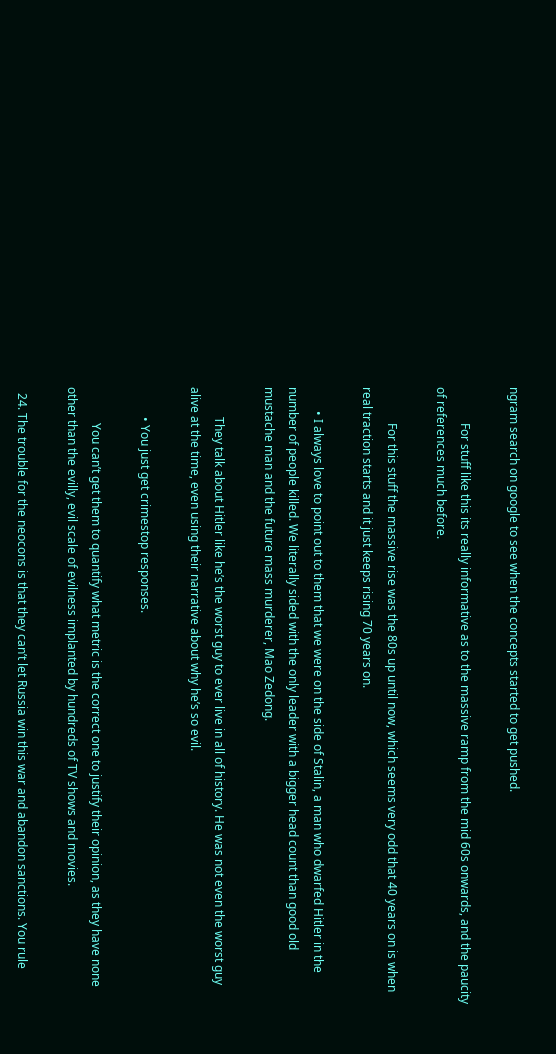ngram search on google to see when the concepts started to get pushed.

            For stuff like this its really informative as to the massive ramp from the mid 60s onwards, and the paucity of references much before.

            For this stuff the massive rise was the 80s up until now, which seems very odd that 40 years on is when real traction starts and it just keeps rising 70 years on.

        • I always love to point out to them that we were on the side of Stalin, a man who dwarfed Hitler in the number of people killed. We literally sided with the only leader with a bigger head count than good old mustache man and the future mass murderer, Mao Zedong.

          They talk about Hitler like he’s the worst guy to ever live in all of history. He was not even the worst guy alive at the time, even using their narrative about why he’s so evil.

          • You just get crimestop responses.

            You can’t get them to quantify what metric is the correct one to justify their opinion, as they have none other than the evilly, evil scale of evilness implanted by hundreds of TV shows and movies.

  24. The trouble for the neocons is that they can’t let Russia win this war and abandon sanctions. You rule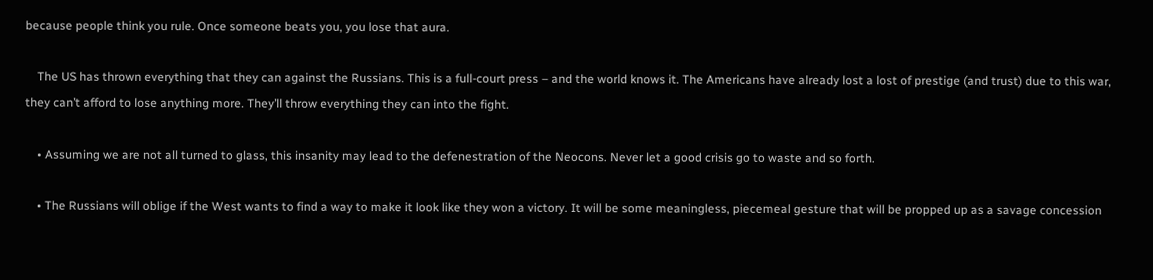because people think you rule. Once someone beats you, you lose that aura.

    The US has thrown everything that they can against the Russians. This is a full-court press – and the world knows it. The Americans have already lost a lost of prestige (and trust) due to this war, they can’t afford to lose anything more. They’ll throw everything they can into the fight.

    • Assuming we are not all turned to glass, this insanity may lead to the defenestration of the Neocons. Never let a good crisis go to waste and so forth.

    • The Russians will oblige if the West wants to find a way to make it look like they won a victory. It will be some meaningless, piecemeal gesture that will be propped up as a savage concession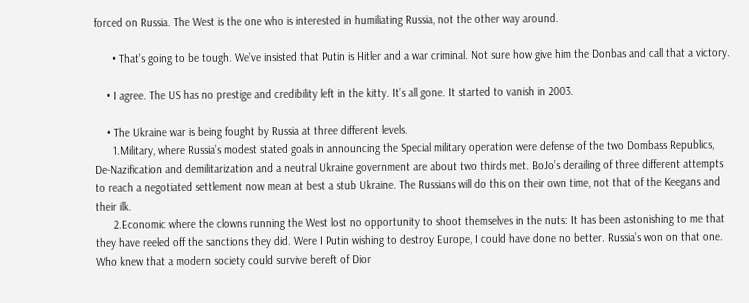forced on Russia. The West is the one who is interested in humiliating Russia, not the other way around.

      • That’s going to be tough. We’ve insisted that Putin is Hitler and a war criminal. Not sure how give him the Donbas and call that a victory.

    • I agree. The US has no prestige and credibility left in the kitty. It’s all gone. It started to vanish in 2003.

    • The Ukraine war is being fought by Russia at three different levels.
      1.Military, where Russia’s modest stated goals in announcing the Special military operation were defense of the two Dombass Republics, De-Nazification and demilitarization and a neutral Ukraine government are about two thirds met. BoJo’s derailing of three different attempts to reach a negotiated settlement now mean at best a stub Ukraine. The Russians will do this on their own time, not that of the Keegans and their ilk.
      2.Economic where the clowns running the West lost no opportunity to shoot themselves in the nuts: It has been astonishing to me that they have reeled off the sanctions they did. Were I Putin wishing to destroy Europe, I could have done no better. Russia’s won on that one. Who knew that a modern society could survive bereft of Dior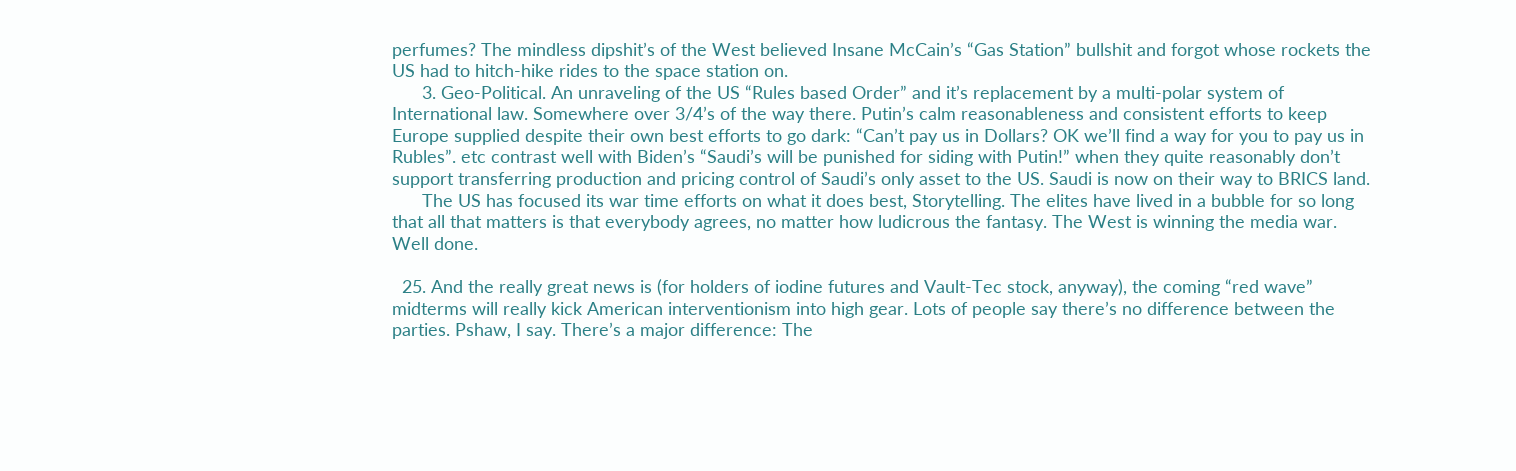perfumes? The mindless dipshit’s of the West believed Insane McCain’s “Gas Station” bullshit and forgot whose rockets the US had to hitch-hike rides to the space station on.
      3. Geo-Political. An unraveling of the US “Rules based Order” and it’s replacement by a multi-polar system of International law. Somewhere over 3/4’s of the way there. Putin’s calm reasonableness and consistent efforts to keep Europe supplied despite their own best efforts to go dark: “Can’t pay us in Dollars? OK we’ll find a way for you to pay us in Rubles”. etc contrast well with Biden’s “Saudi’s will be punished for siding with Putin!” when they quite reasonably don’t support transferring production and pricing control of Saudi’s only asset to the US. Saudi is now on their way to BRICS land.
      The US has focused its war time efforts on what it does best, Storytelling. The elites have lived in a bubble for so long that all that matters is that everybody agrees, no matter how ludicrous the fantasy. The West is winning the media war. Well done.

  25. And the really great news is (for holders of iodine futures and Vault-Tec stock, anyway), the coming “red wave” midterms will really kick American interventionism into high gear. Lots of people say there’s no difference between the parties. Pshaw, I say. There’s a major difference: The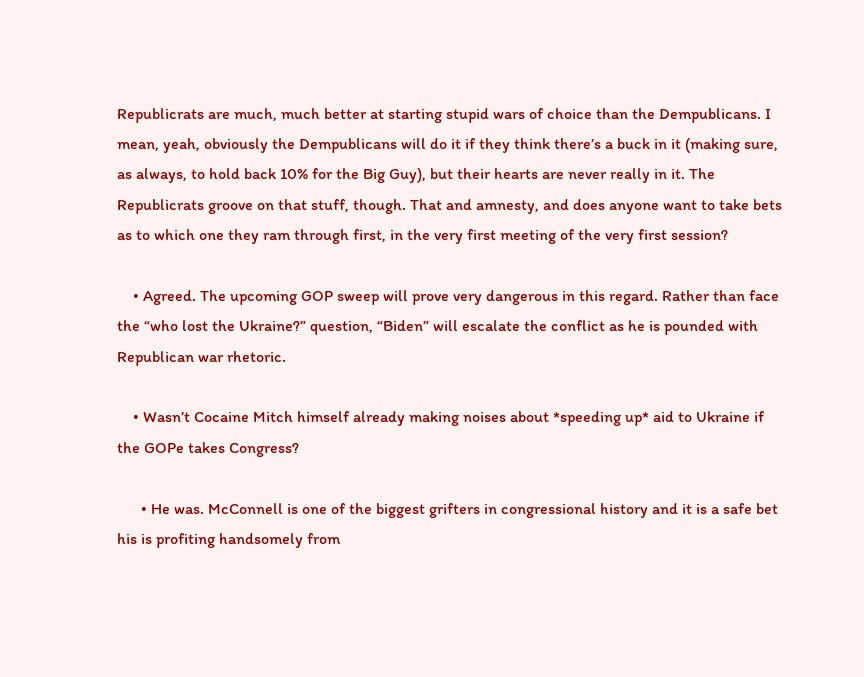Republicrats are much, much better at starting stupid wars of choice than the Dempublicans. I mean, yeah, obviously the Dempublicans will do it if they think there’s a buck in it (making sure, as always, to hold back 10% for the Big Guy), but their hearts are never really in it. The Republicrats groove on that stuff, though. That and amnesty, and does anyone want to take bets as to which one they ram through first, in the very first meeting of the very first session?

    • Agreed. The upcoming GOP sweep will prove very dangerous in this regard. Rather than face the “who lost the Ukraine?” question, “Biden” will escalate the conflict as he is pounded with Republican war rhetoric.

    • Wasn’t Cocaine Mitch himself already making noises about *speeding up* aid to Ukraine if the GOPe takes Congress?

      • He was. McConnell is one of the biggest grifters in congressional history and it is a safe bet his is profiting handsomely from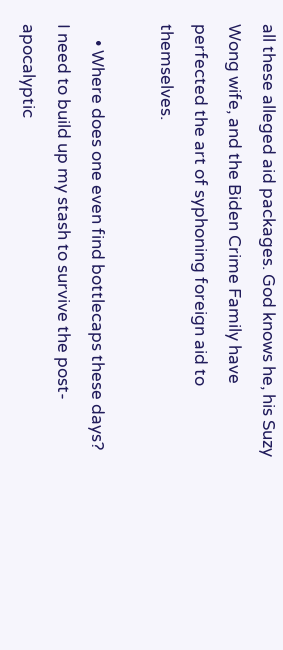all these alleged aid packages. God knows he, his Suzy Wong wife, and the Biden Crime Family have perfected the art of syphoning foreign aid to themselves.

    • Where does one even find bottlecaps these days? I need to build up my stash to survive the post-apocalyptic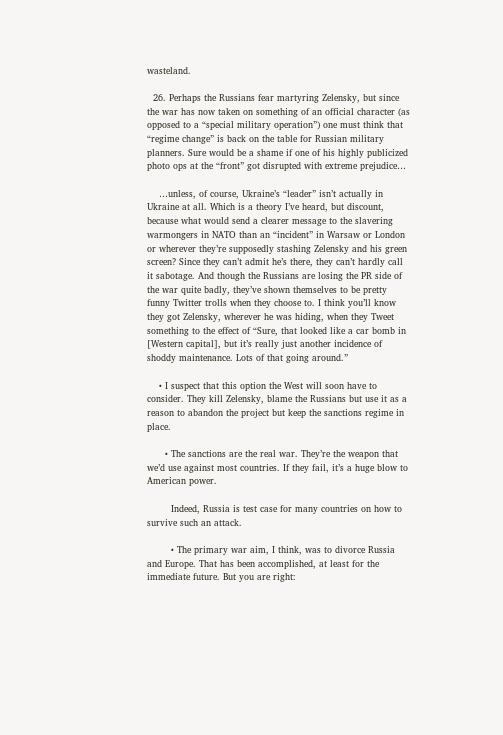wasteland.

  26. Perhaps the Russians fear martyring Zelensky, but since the war has now taken on something of an official character (as opposed to a “special military operation”) one must think that “regime change” is back on the table for Russian military planners. Sure would be a shame if one of his highly publicized photo ops at the “front” got disrupted with extreme prejudice…

    …unless, of course, Ukraine’s “leader” isn’t actually in Ukraine at all. Which is a theory I’ve heard, but discount, because what would send a clearer message to the slavering warmongers in NATO than an “incident” in Warsaw or London or wherever they’re supposedly stashing Zelensky and his green screen? Since they can’t admit he’s there, they can’t hardly call it sabotage. And though the Russians are losing the PR side of the war quite badly, they’ve shown themselves to be pretty funny Twitter trolls when they choose to. I think you’ll know they got Zelensky, wherever he was hiding, when they Tweet something to the effect of “Sure, that looked like a car bomb in [Western capital], but it’s really just another incidence of shoddy maintenance. Lots of that going around.”

    • I suspect that this option the West will soon have to consider. They kill Zelensky, blame the Russians but use it as a reason to abandon the project but keep the sanctions regime in place.

      • The sanctions are the real war. They’re the weapon that we’d use against most countries. If they fail, it’s a huge blow to American power.

        Indeed, Russia is test case for many countries on how to survive such an attack.

        • The primary war aim, I think, was to divorce Russia and Europe. That has been accomplished, at least for the immediate future. But you are right: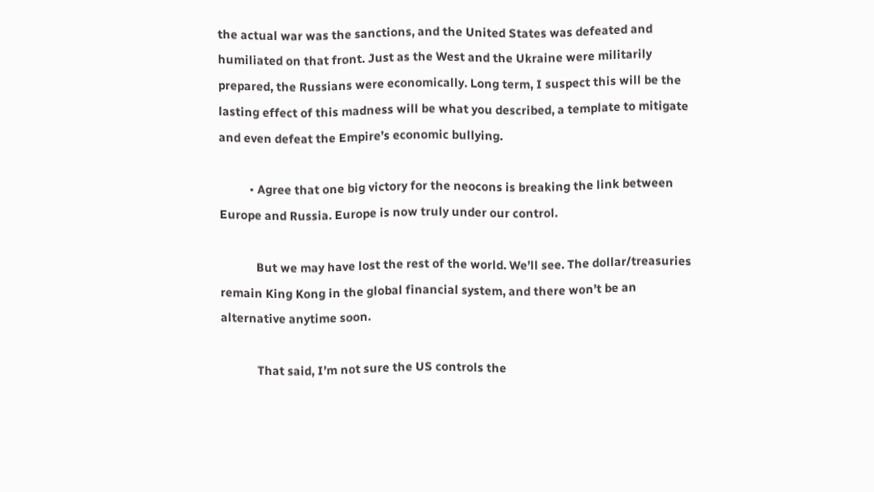the actual war was the sanctions, and the United States was defeated and humiliated on that front. Just as the West and the Ukraine were militarily prepared, the Russians were economically. Long term, I suspect this will be the lasting effect of this madness will be what you described, a template to mitigate and even defeat the Empire’s economic bullying.

          • Agree that one big victory for the neocons is breaking the link between Europe and Russia. Europe is now truly under our control.

            But we may have lost the rest of the world. We’ll see. The dollar/treasuries remain King Kong in the global financial system, and there won’t be an alternative anytime soon.

            That said, I’m not sure the US controls the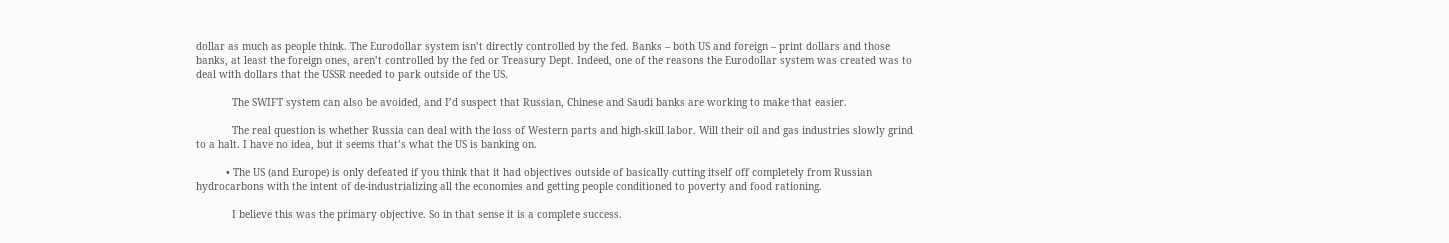dollar as much as people think. The Eurodollar system isn’t directly controlled by the fed. Banks – both US and foreign – print dollars and those banks, at least the foreign ones, aren’t controlled by the fed or Treasury Dept. Indeed, one of the reasons the Eurodollar system was created was to deal with dollars that the USSR needed to park outside of the US.

            The SWIFT system can also be avoided, and I’d suspect that Russian, Chinese and Saudi banks are working to make that easier.

            The real question is whether Russia can deal with the loss of Western parts and high-skill labor. Will their oil and gas industries slowly grind to a halt. I have no idea, but it seems that’s what the US is banking on.

          • The US (and Europe) is only defeated if you think that it had objectives outside of basically cutting itself off completely from Russian hydrocarbons with the intent of de-industrializing all the economies and getting people conditioned to poverty and food rationing.

            I believe this was the primary objective. So in that sense it is a complete success.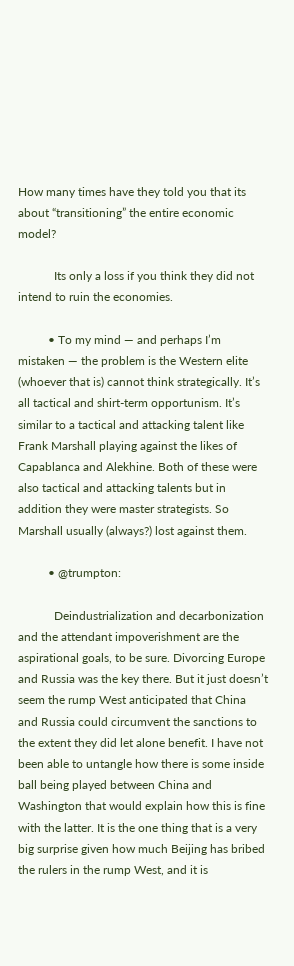How many times have they told you that its about “transitioning” the entire economic model?

            Its only a loss if you think they did not intend to ruin the economies.

          • To my mind — and perhaps I’m mistaken — the problem is the Western elite (whoever that is) cannot think strategically. It’s all tactical and shirt-term opportunism. It’s similar to a tactical and attacking talent like Frank Marshall playing against the likes of Capablanca and Alekhine. Both of these were also tactical and attacking talents but in addition they were master strategists. So Marshall usually (always?) lost against them.

          • @trumpton:

            Deindustrialization and decarbonization and the attendant impoverishment are the aspirational goals, to be sure. Divorcing Europe and Russia was the key there. But it just doesn’t seem the rump West anticipated that China and Russia could circumvent the sanctions to the extent they did let alone benefit. I have not been able to untangle how there is some inside ball being played between China and Washington that would explain how this is fine with the latter. It is the one thing that is a very big surprise given how much Beijing has bribed the rulers in the rump West, and it is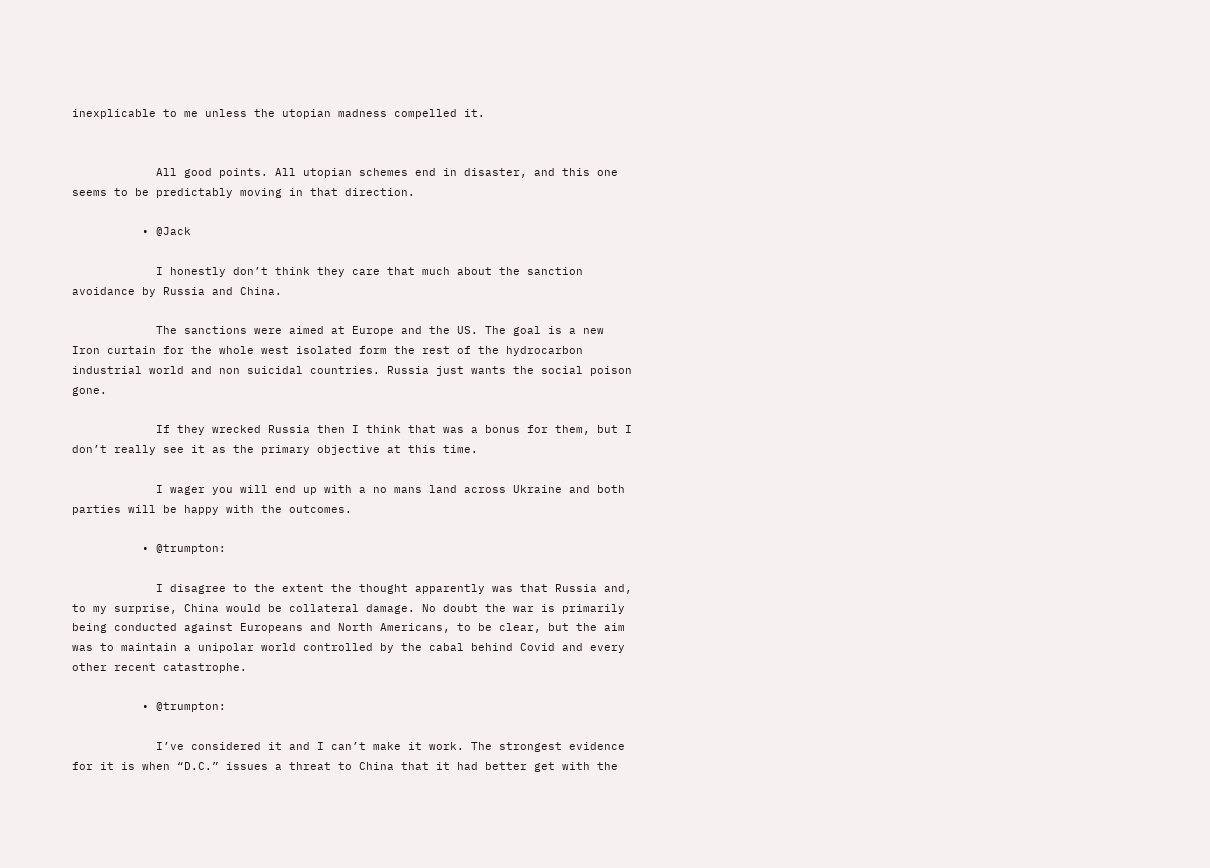inexplicable to me unless the utopian madness compelled it.


            All good points. All utopian schemes end in disaster, and this one seems to be predictably moving in that direction.

          • @Jack

            I honestly don’t think they care that much about the sanction avoidance by Russia and China.

            The sanctions were aimed at Europe and the US. The goal is a new Iron curtain for the whole west isolated form the rest of the hydrocarbon industrial world and non suicidal countries. Russia just wants the social poison gone.

            If they wrecked Russia then I think that was a bonus for them, but I don’t really see it as the primary objective at this time.

            I wager you will end up with a no mans land across Ukraine and both parties will be happy with the outcomes.

          • @trumpton:

            I disagree to the extent the thought apparently was that Russia and, to my surprise, China would be collateral damage. No doubt the war is primarily being conducted against Europeans and North Americans, to be clear, but the aim was to maintain a unipolar world controlled by the cabal behind Covid and every other recent catastrophe.

          • @trumpton:

            I’ve considered it and I can’t make it work. The strongest evidence for it is when “D.C.” issues a threat to China that it had better get with the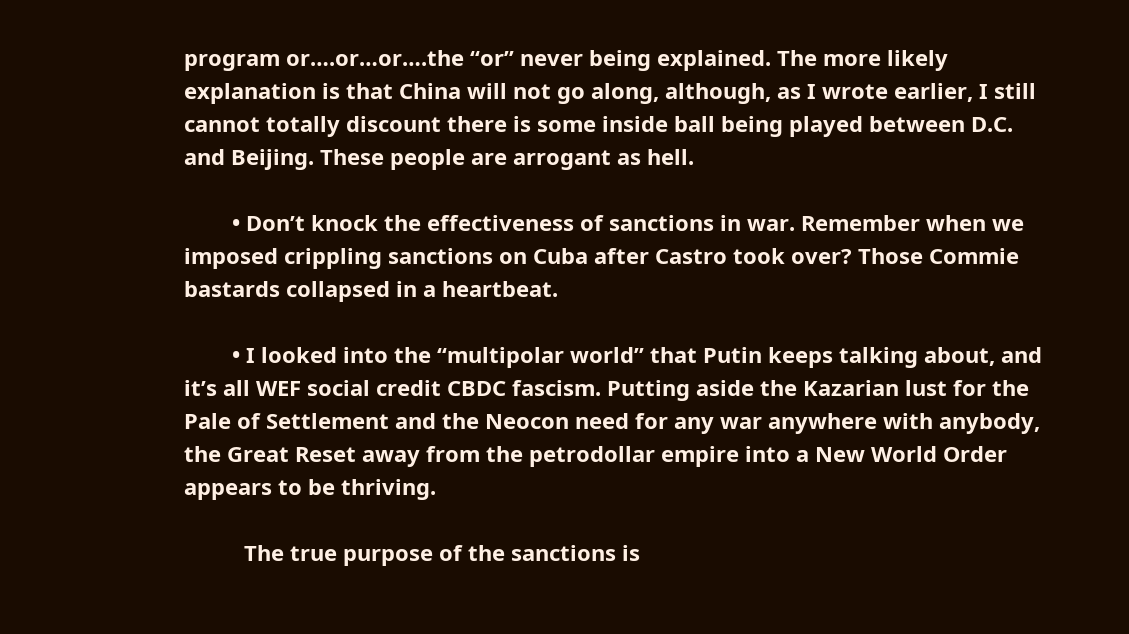program or….or…or….the “or” never being explained. The more likely explanation is that China will not go along, although, as I wrote earlier, I still cannot totally discount there is some inside ball being played between D.C. and Beijing. These people are arrogant as hell.

        • Don’t knock the effectiveness of sanctions in war. Remember when we imposed crippling sanctions on Cuba after Castro took over? Those Commie bastards collapsed in a heartbeat.

        • I looked into the “multipolar world” that Putin keeps talking about, and it’s all WEF social credit CBDC fascism. Putting aside the Kazarian lust for the Pale of Settlement and the Neocon need for any war anywhere with anybody, the Great Reset away from the petrodollar empire into a New World Order appears to be thriving.

          The true purpose of the sanctions is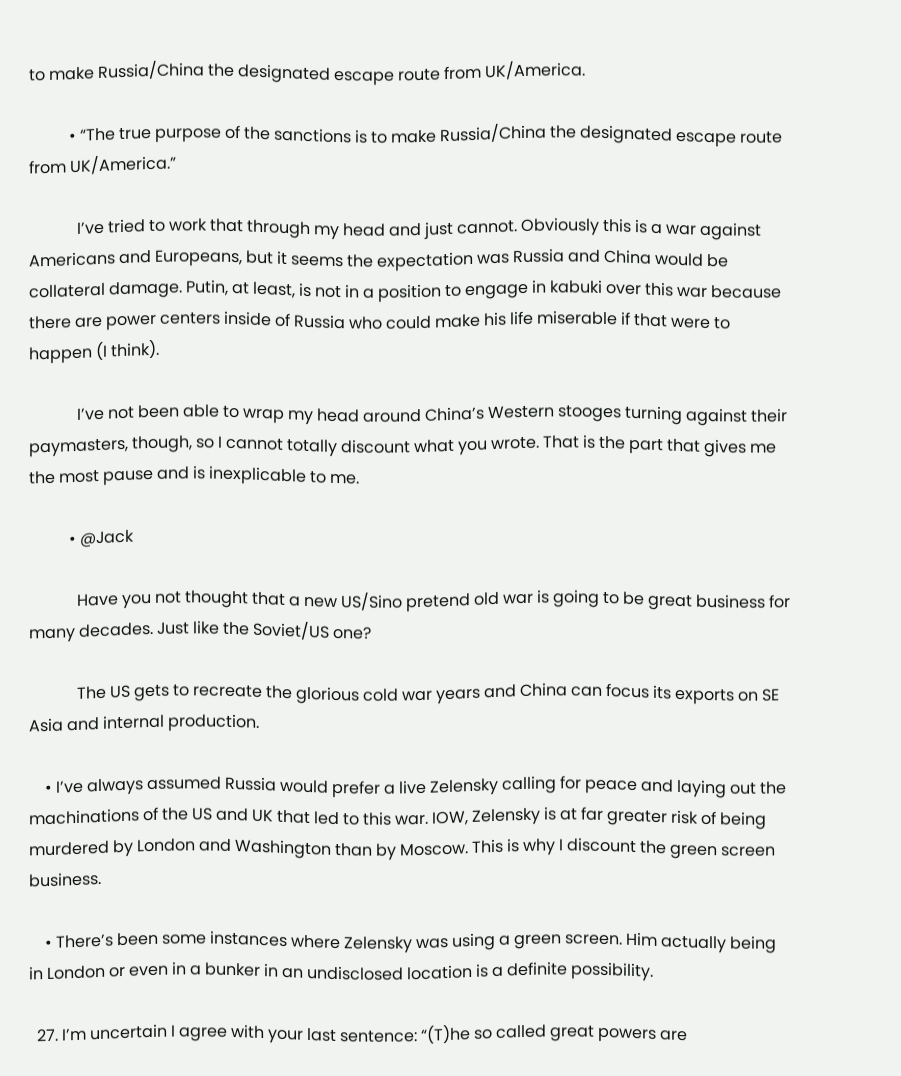to make Russia/China the designated escape route from UK/America.

          • “The true purpose of the sanctions is to make Russia/China the designated escape route from UK/America.”

            I’ve tried to work that through my head and just cannot. Obviously this is a war against Americans and Europeans, but it seems the expectation was Russia and China would be collateral damage. Putin, at least, is not in a position to engage in kabuki over this war because there are power centers inside of Russia who could make his life miserable if that were to happen (I think).

            I’ve not been able to wrap my head around China’s Western stooges turning against their paymasters, though, so I cannot totally discount what you wrote. That is the part that gives me the most pause and is inexplicable to me.

          • @Jack

            Have you not thought that a new US/Sino pretend old war is going to be great business for many decades. Just like the Soviet/US one?

            The US gets to recreate the glorious cold war years and China can focus its exports on SE Asia and internal production.

    • I’ve always assumed Russia would prefer a live Zelensky calling for peace and laying out the machinations of the US and UK that led to this war. IOW, Zelensky is at far greater risk of being murdered by London and Washington than by Moscow. This is why I discount the green screen business.

    • There’s been some instances where Zelensky was using a green screen. Him actually being in London or even in a bunker in an undisclosed location is a definite possibility.

  27. I’m uncertain I agree with your last sentence: “(T)he so called great powers are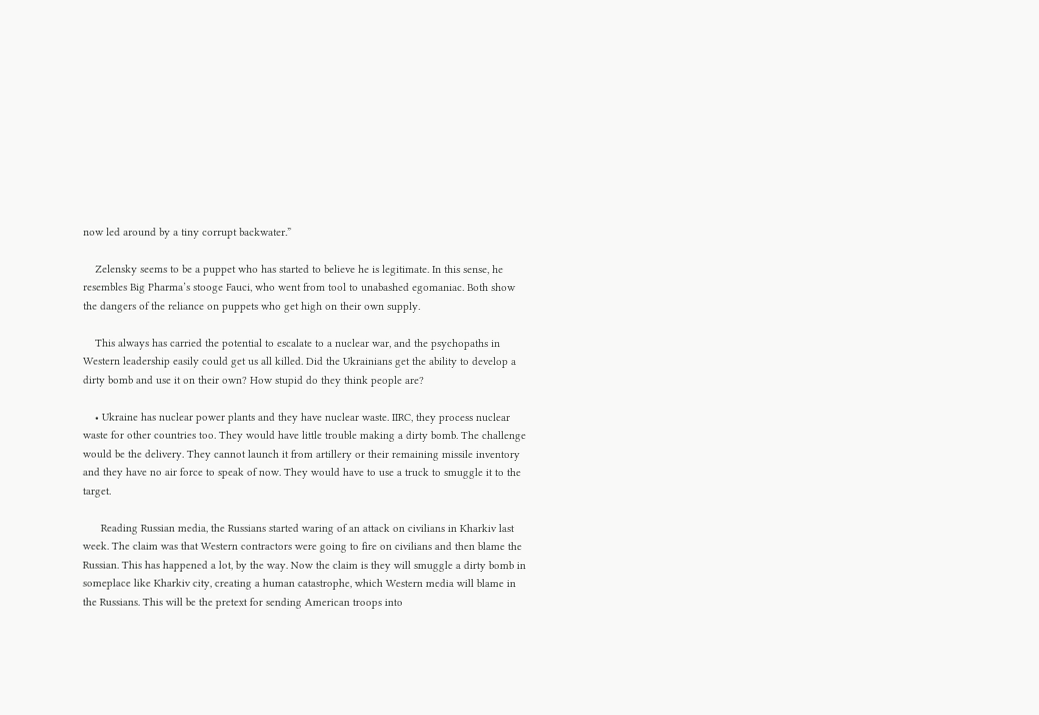now led around by a tiny corrupt backwater.”

    Zelensky seems to be a puppet who has started to believe he is legitimate. In this sense, he resembles Big Pharma’s stooge Fauci, who went from tool to unabashed egomaniac. Both show the dangers of the reliance on puppets who get high on their own supply.

    This always has carried the potential to escalate to a nuclear war, and the psychopaths in Western leadership easily could get us all killed. Did the Ukrainians get the ability to develop a dirty bomb and use it on their own? How stupid do they think people are?

    • Ukraine has nuclear power plants and they have nuclear waste. IIRC, they process nuclear waste for other countries too. They would have little trouble making a dirty bomb. The challenge would be the delivery. They cannot launch it from artillery or their remaining missile inventory and they have no air force to speak of now. They would have to use a truck to smuggle it to the target.

      Reading Russian media, the Russians started waring of an attack on civilians in Kharkiv last week. The claim was that Western contractors were going to fire on civilians and then blame the Russian. This has happened a lot, by the way. Now the claim is they will smuggle a dirty bomb in someplace like Kharkiv city, creating a human catastrophe, which Western media will blame in the Russians. This will be the pretext for sending American troops into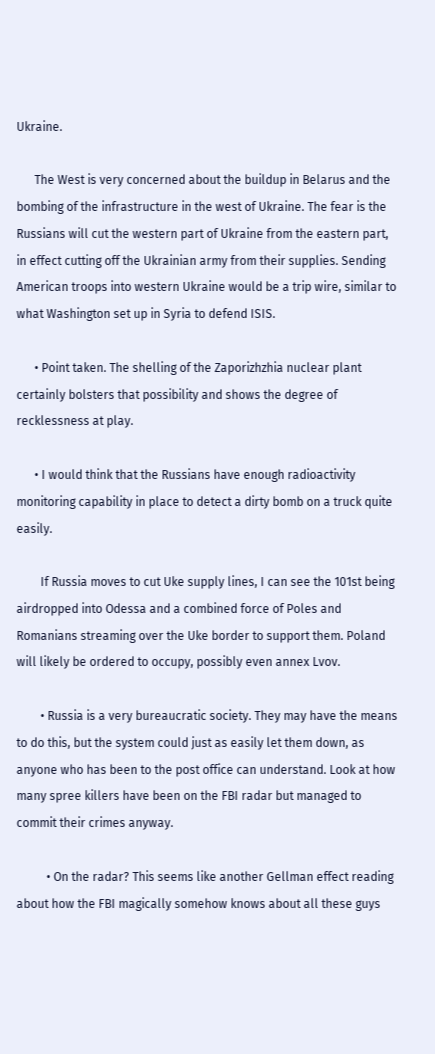Ukraine.

      The West is very concerned about the buildup in Belarus and the bombing of the infrastructure in the west of Ukraine. The fear is the Russians will cut the western part of Ukraine from the eastern part, in effect cutting off the Ukrainian army from their supplies. Sending American troops into western Ukraine would be a trip wire, similar to what Washington set up in Syria to defend ISIS.

      • Point taken. The shelling of the Zaporizhzhia nuclear plant certainly bolsters that possibility and shows the degree of recklessness at play.

      • I would think that the Russians have enough radioactivity monitoring capability in place to detect a dirty bomb on a truck quite easily.

        If Russia moves to cut Uke supply lines, I can see the 101st being airdropped into Odessa and a combined force of Poles and Romanians streaming over the Uke border to support them. Poland will likely be ordered to occupy, possibly even annex Lvov.

        • Russia is a very bureaucratic society. They may have the means to do this, but the system could just as easily let them down, as anyone who has been to the post office can understand. Look at how many spree killers have been on the FBI radar but managed to commit their crimes anyway.

          • On the radar? This seems like another Gellman effect reading about how the FBI magically somehow knows about all these guys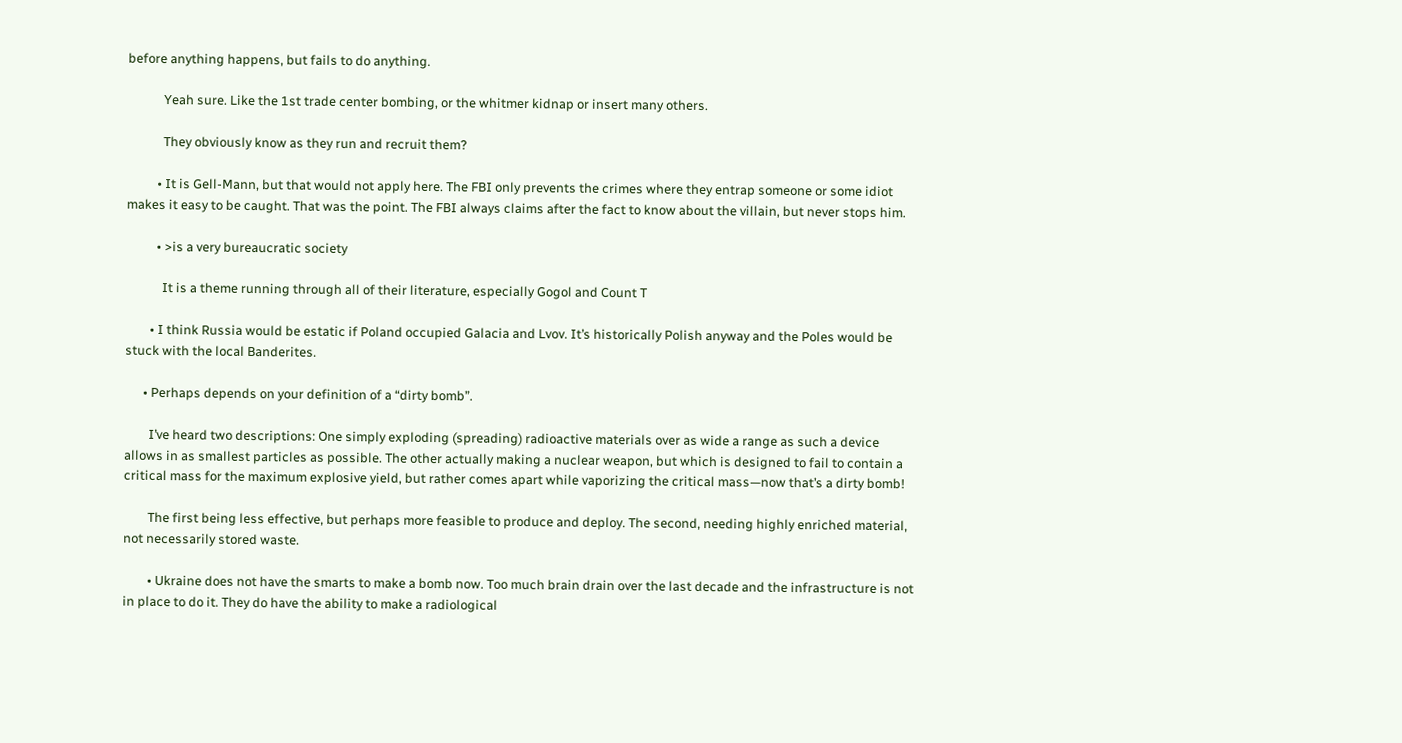before anything happens, but fails to do anything.

            Yeah sure. Like the 1st trade center bombing, or the whitmer kidnap or insert many others.

            They obviously know as they run and recruit them?

          • It is Gell-Mann, but that would not apply here. The FBI only prevents the crimes where they entrap someone or some idiot makes it easy to be caught. That was the point. The FBI always claims after the fact to know about the villain, but never stops him.

          • >is a very bureaucratic society

            It is a theme running through all of their literature, especially Gogol and Count T

        • I think Russia would be estatic if Poland occupied Galacia and Lvov. It’s historically Polish anyway and the Poles would be stuck with the local Banderites.

      • Perhaps depends on your definition of a “dirty bomb”.

        I’ve heard two descriptions: One simply exploding (spreading) radioactive materials over as wide a range as such a device allows in as smallest particles as possible. The other actually making a nuclear weapon, but which is designed to fail to contain a critical mass for the maximum explosive yield, but rather comes apart while vaporizing the critical mass—now that’s a dirty bomb!

        The first being less effective, but perhaps more feasible to produce and deploy. The second, needing highly enriched material, not necessarily stored waste.

        • Ukraine does not have the smarts to make a bomb now. Too much brain drain over the last decade and the infrastructure is not in place to do it. They do have the ability to make a radiological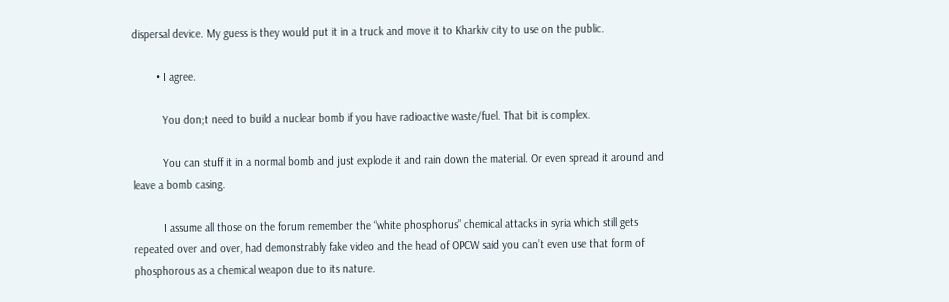dispersal device. My guess is they would put it in a truck and move it to Kharkiv city to use on the public.

        • I agree.

          You don;t need to build a nuclear bomb if you have radioactive waste/fuel. That bit is complex.

          You can stuff it in a normal bomb and just explode it and rain down the material. Or even spread it around and leave a bomb casing.

          I assume all those on the forum remember the “white phosphorus” chemical attacks in syria which still gets repeated over and over, had demonstrably fake video and the head of OPCW said you can’t even use that form of phosphorous as a chemical weapon due to its nature.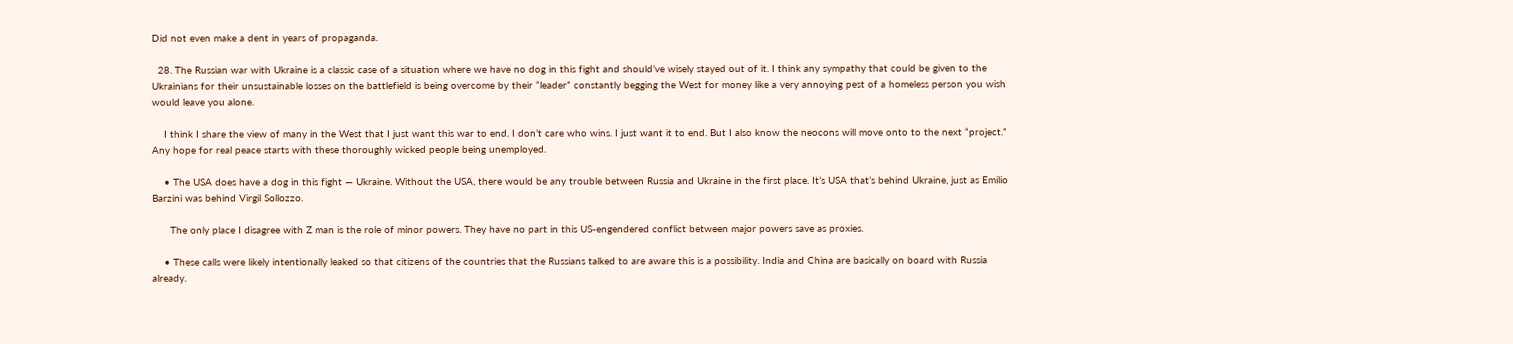Did not even make a dent in years of propaganda.

  28. The Russian war with Ukraine is a classic case of a situation where we have no dog in this fight and should’ve wisely stayed out of it. I think any sympathy that could be given to the Ukrainians for their unsustainable losses on the battlefield is being overcome by their “leader” constantly begging the West for money like a very annoying pest of a homeless person you wish would leave you alone.

    I think I share the view of many in the West that I just want this war to end. I don’t care who wins. I just want it to end. But I also know the neocons will move onto to the next “project.” Any hope for real peace starts with these thoroughly wicked people being unemployed.

    • The USA does have a dog in this fight — Ukraine. Without the USA, there would be any trouble between Russia and Ukraine in the first place. It’s USA that’s behind Ukraine, just as Emilio Barzini was behind Virgil Sollozzo.

      The only place I disagree with Z man is the role of minor powers. They have no part in this US-engendered conflict between major powers save as proxies.

    • These calls were likely intentionally leaked so that citizens of the countries that the Russians talked to are aware this is a possibility. India and China are basically on board with Russia already.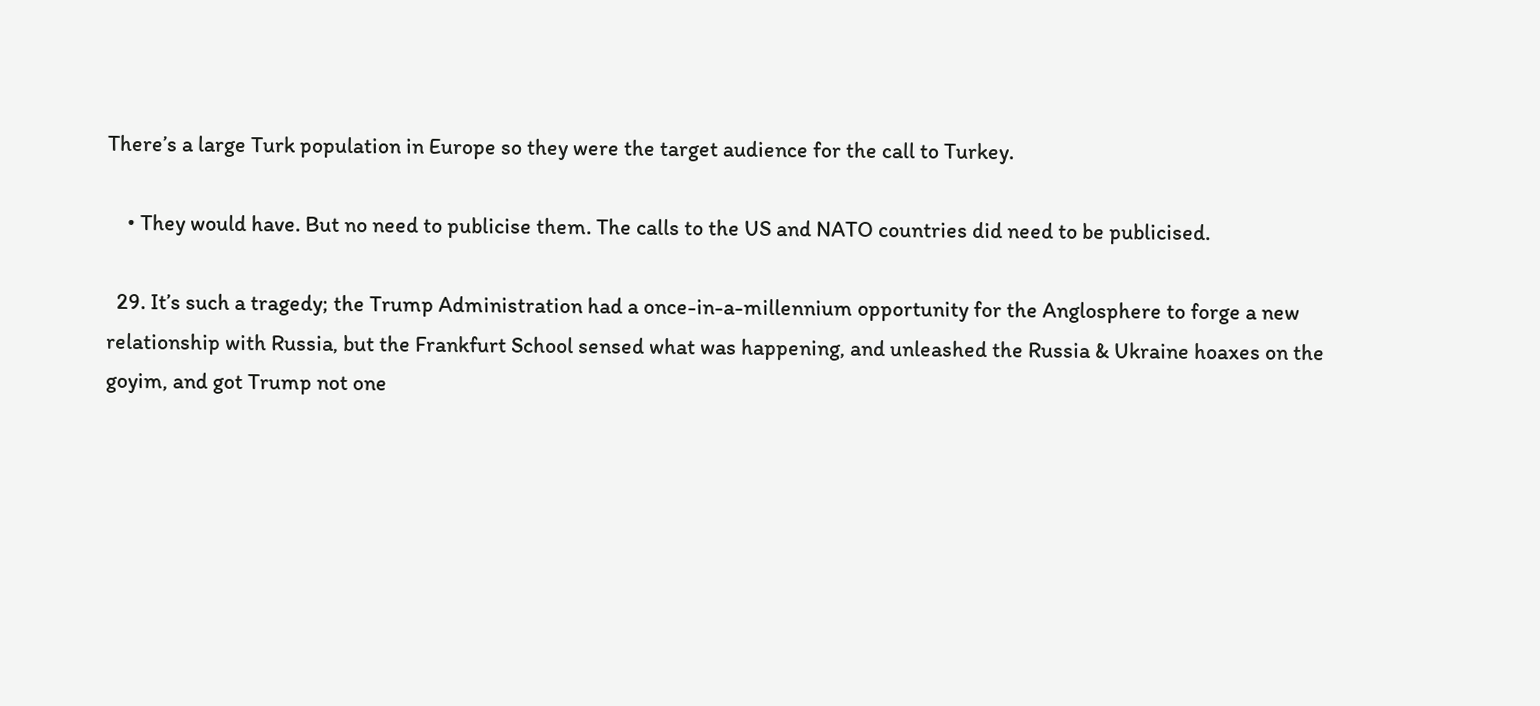There’s a large Turk population in Europe so they were the target audience for the call to Turkey.

    • They would have. But no need to publicise them. The calls to the US and NATO countries did need to be publicised.

  29. It’s such a tragedy; the Trump Administration had a once-in-a-millennium opportunity for the Anglosphere to forge a new relationship with Russia, but the Frankfurt School sensed what was happening, and unleashed the Russia & Ukraine hoaxes on the goyim, and got Trump not one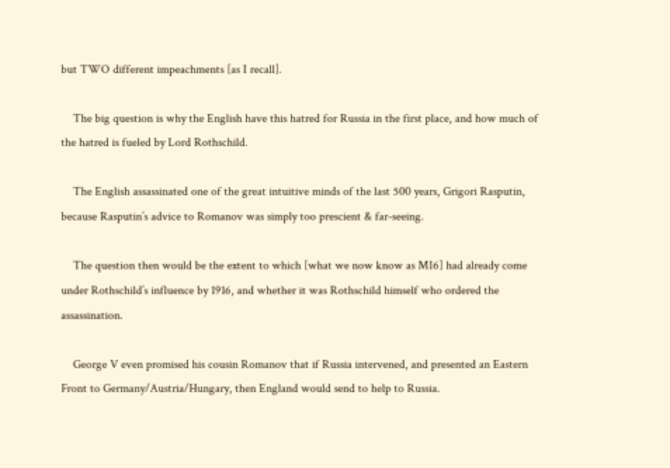but TWO different impeachments [as I recall].

    The big question is why the English have this hatred for Russia in the first place, and how much of the hatred is fueled by Lord Rothschild.

    The English assassinated one of the great intuitive minds of the last 500 years, Grigori Rasputin, because Rasputin’s advice to Romanov was simply too prescient & far-seeing.

    The question then would be the extent to which [what we now know as MI6] had already come under Rothschild’s influence by 1916, and whether it was Rothschild himself who ordered the assassination.

    George V even promised his cousin Romanov that if Russia intervened, and presented an Eastern Front to Germany/Austria/Hungary, then England would send to help to Russia.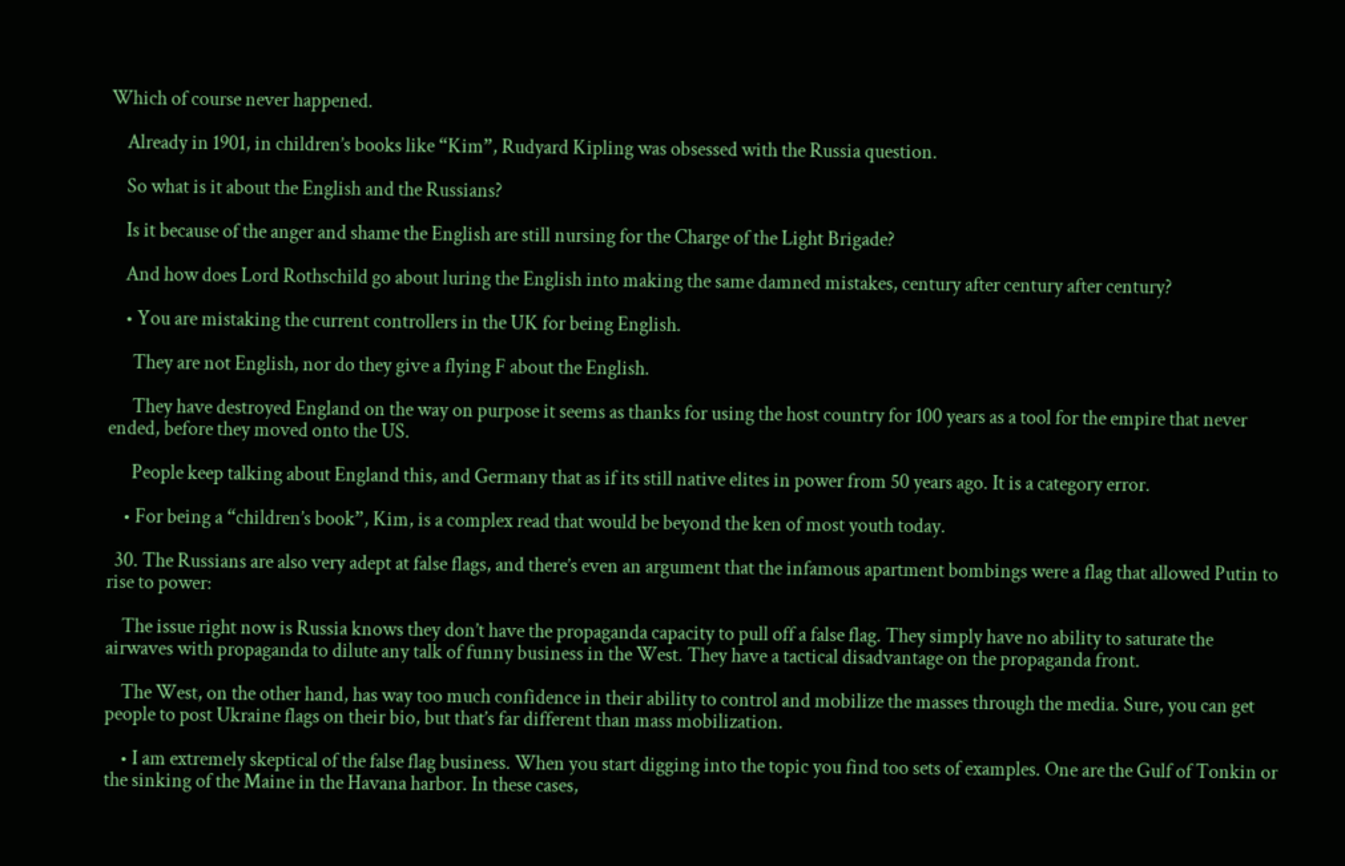Which of course never happened.

    Already in 1901, in children’s books like “Kim”, Rudyard Kipling was obsessed with the Russia question.

    So what is it about the English and the Russians?

    Is it because of the anger and shame the English are still nursing for the Charge of the Light Brigade?

    And how does Lord Rothschild go about luring the English into making the same damned mistakes, century after century after century?

    • You are mistaking the current controllers in the UK for being English.

      They are not English, nor do they give a flying F about the English.

      They have destroyed England on the way on purpose it seems as thanks for using the host country for 100 years as a tool for the empire that never ended, before they moved onto the US.

      People keep talking about England this, and Germany that as if its still native elites in power from 50 years ago. It is a category error.

    • For being a “children’s book”, Kim, is a complex read that would be beyond the ken of most youth today.

  30. The Russians are also very adept at false flags, and there’s even an argument that the infamous apartment bombings were a flag that allowed Putin to rise to power:

    The issue right now is Russia knows they don’t have the propaganda capacity to pull off a false flag. They simply have no ability to saturate the airwaves with propaganda to dilute any talk of funny business in the West. They have a tactical disadvantage on the propaganda front.

    The West, on the other hand, has way too much confidence in their ability to control and mobilize the masses through the media. Sure, you can get people to post Ukraine flags on their bio, but that’s far different than mass mobilization.

    • I am extremely skeptical of the false flag business. When you start digging into the topic you find too sets of examples. One are the Gulf of Tonkin or the sinking of the Maine in the Havana harbor. In these cases,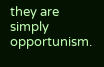they are simply opportunism.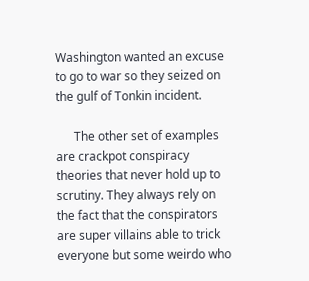Washington wanted an excuse to go to war so they seized on the gulf of Tonkin incident.

      The other set of examples are crackpot conspiracy theories that never hold up to scrutiny. They always rely on the fact that the conspirators are super villains able to trick everyone but some weirdo who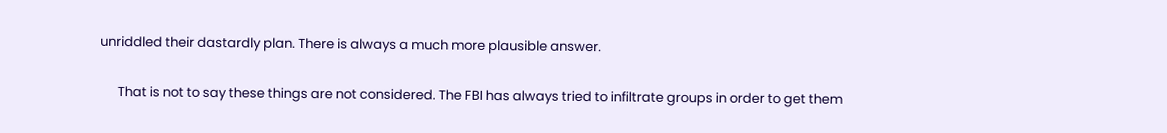unriddled their dastardly plan. There is always a much more plausible answer.

      That is not to say these things are not considered. The FBI has always tried to infiltrate groups in order to get them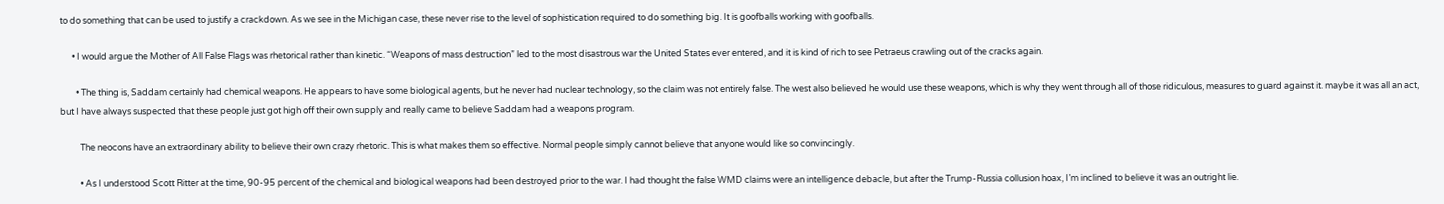to do something that can be used to justify a crackdown. As we see in the Michigan case, these never rise to the level of sophistication required to do something big. It is goofballs working with goofballs.

      • I would argue the Mother of All False Flags was rhetorical rather than kinetic. “Weapons of mass destruction” led to the most disastrous war the United States ever entered, and it is kind of rich to see Petraeus crawling out of the cracks again.

        • The thing is, Saddam certainly had chemical weapons. He appears to have some biological agents, but he never had nuclear technology, so the claim was not entirely false. The west also believed he would use these weapons, which is why they went through all of those ridiculous, measures to guard against it. maybe it was all an act, but I have always suspected that these people just got high off their own supply and really came to believe Saddam had a weapons program.

          The neocons have an extraordinary ability to believe their own crazy rhetoric. This is what makes them so effective. Normal people simply cannot believe that anyone would like so convincingly.

          • As I understood Scott Ritter at the time, 90-95 percent of the chemical and biological weapons had been destroyed prior to the war. I had thought the false WMD claims were an intelligence debacle, but after the Trump-Russia collusion hoax, I’m inclined to believe it was an outright lie.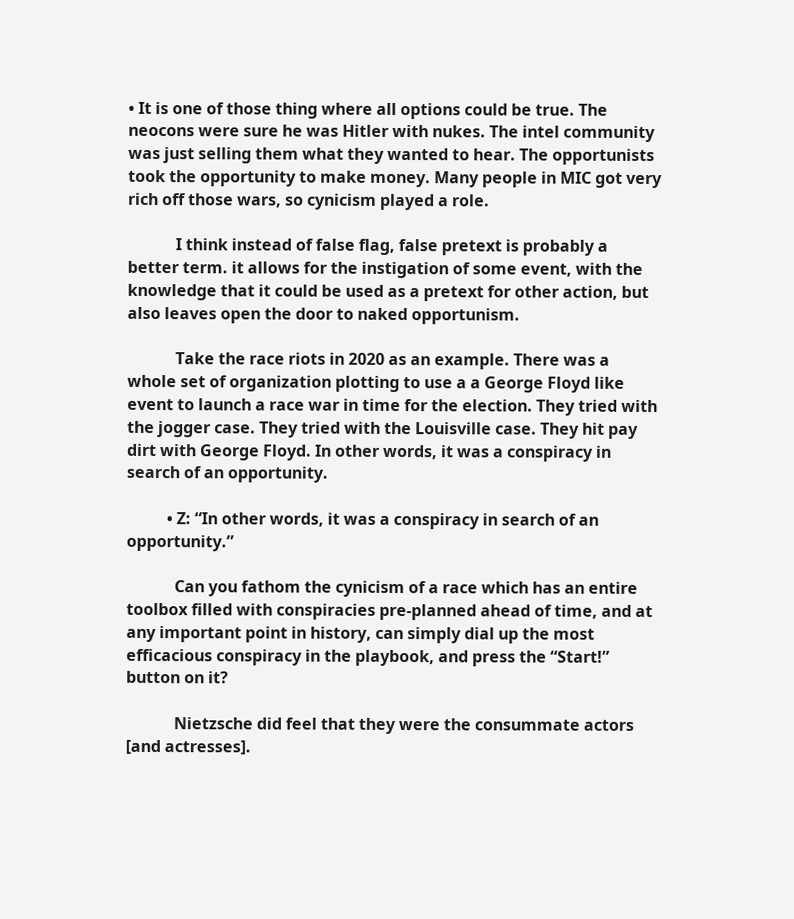• It is one of those thing where all options could be true. The neocons were sure he was Hitler with nukes. The intel community was just selling them what they wanted to hear. The opportunists took the opportunity to make money. Many people in MIC got very rich off those wars, so cynicism played a role.

            I think instead of false flag, false pretext is probably a better term. it allows for the instigation of some event, with the knowledge that it could be used as a pretext for other action, but also leaves open the door to naked opportunism.

            Take the race riots in 2020 as an example. There was a whole set of organization plotting to use a a George Floyd like event to launch a race war in time for the election. They tried with the jogger case. They tried with the Louisville case. They hit pay dirt with George Floyd. In other words, it was a conspiracy in search of an opportunity.

          • Z: “In other words, it was a conspiracy in search of an opportunity.”

            Can you fathom the cynicism of a race which has an entire toolbox filled with conspiracies pre-planned ahead of time, and at any important point in history, can simply dial up the most efficacious conspiracy in the playbook, and press the “Start!” button on it?

            Nietzsche did feel that they were the consummate actors [and actresses].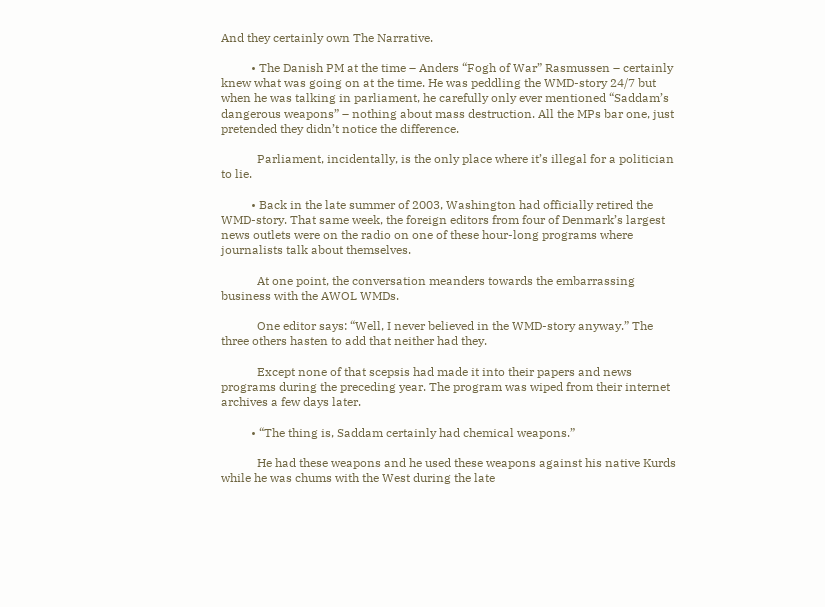And they certainly own The Narrative.

          • The Danish PM at the time – Anders “Fogh of War” Rasmussen – certainly knew what was going on at the time. He was peddling the WMD-story 24/7 but when he was talking in parliament, he carefully only ever mentioned “Saddam’s dangerous weapons” – nothing about mass destruction. All the MPs bar one, just pretended they didn’t notice the difference.

            Parliament, incidentally, is the only place where it’s illegal for a politician to lie.

          • Back in the late summer of 2003, Washington had officially retired the WMD-story. That same week, the foreign editors from four of Denmark’s largest news outlets were on the radio on one of these hour-long programs where journalists talk about themselves.

            At one point, the conversation meanders towards the embarrassing business with the AWOL WMDs.

            One editor says: “Well, I never believed in the WMD-story anyway.” The three others hasten to add that neither had they.

            Except none of that scepsis had made it into their papers and news programs during the preceding year. The program was wiped from their internet archives a few days later.

          • “The thing is, Saddam certainly had chemical weapons.”

            He had these weapons and he used these weapons against his native Kurds while he was chums with the West during the late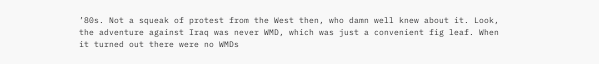’80s. Not a squeak of protest from the West then, who damn well knew about it. Look, the adventure against Iraq was never WMD, which was just a convenient fig leaf. When it turned out there were no WMDs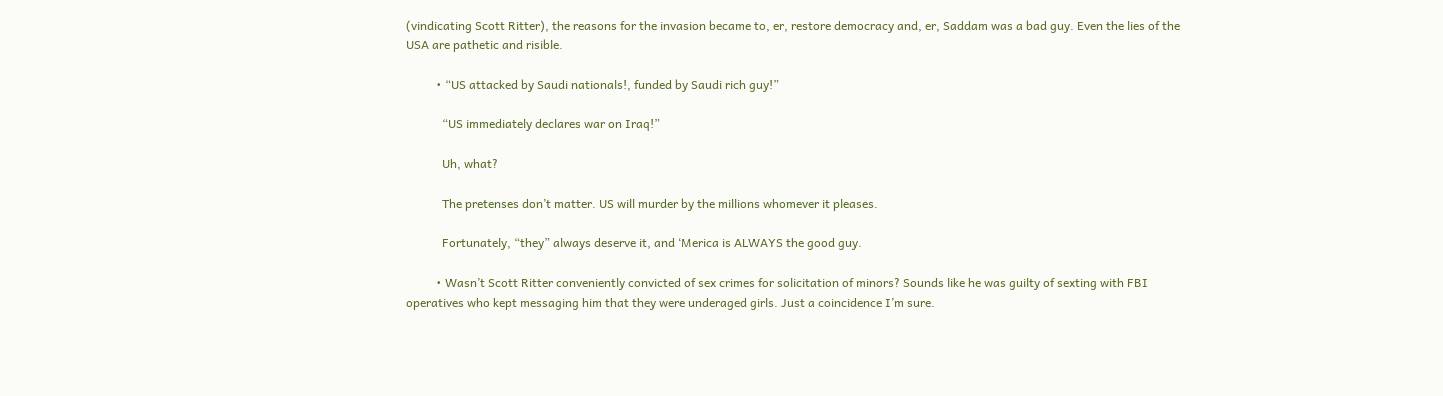(vindicating Scott Ritter), the reasons for the invasion became to, er, restore democracy and, er, Saddam was a bad guy. Even the lies of the USA are pathetic and risible.

          • “US attacked by Saudi nationals!, funded by Saudi rich guy!”

            “US immediately declares war on Iraq!”

            Uh, what?

            The pretenses don’t matter. US will murder by the millions whomever it pleases.

            Fortunately, “they” always deserve it, and ‘Merica is ALWAYS the good guy.

          • Wasn’t Scott Ritter conveniently convicted of sex crimes for solicitation of minors? Sounds like he was guilty of sexting with FBI operatives who kept messaging him that they were underaged girls. Just a coincidence I’m sure.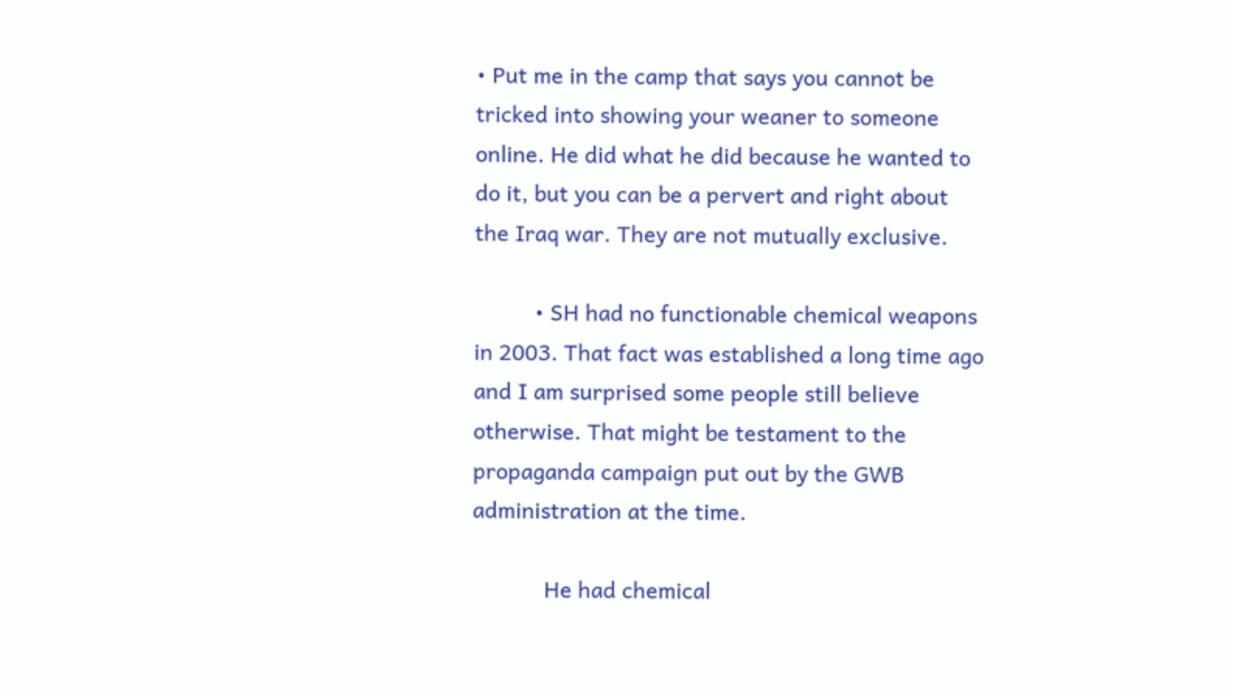• Put me in the camp that says you cannot be tricked into showing your weaner to someone online. He did what he did because he wanted to do it, but you can be a pervert and right about the Iraq war. They are not mutually exclusive.

          • SH had no functionable chemical weapons in 2003. That fact was established a long time ago and I am surprised some people still believe otherwise. That might be testament to the propaganda campaign put out by the GWB administration at the time.

            He had chemical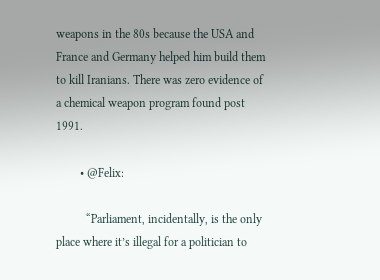weapons in the 80s because the USA and France and Germany helped him build them to kill Iranians. There was zero evidence of a chemical weapon program found post 1991.

        • @Felix:

          “Parliament, incidentally, is the only place where it’s illegal for a politician to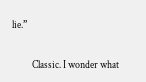lie.”

          Classic. I wonder what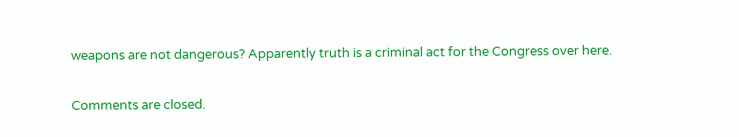weapons are not dangerous? Apparently truth is a criminal act for the Congress over here.

Comments are closed.